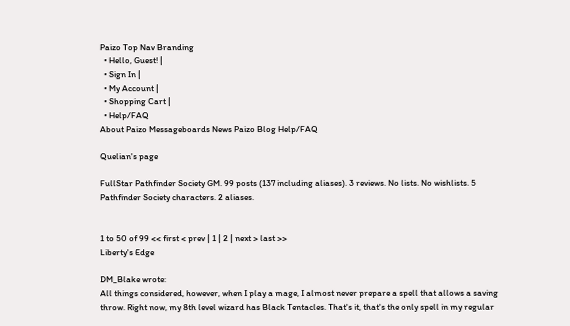Paizo Top Nav Branding
  • Hello, Guest! |
  • Sign In |
  • My Account |
  • Shopping Cart |
  • Help/FAQ
About Paizo Messageboards News Paizo Blog Help/FAQ

Quelian's page

FullStar Pathfinder Society GM. 99 posts (137 including aliases). 3 reviews. No lists. No wishlists. 5 Pathfinder Society characters. 2 aliases.


1 to 50 of 99 << first < prev | 1 | 2 | next > last >>
Liberty's Edge

DM_Blake wrote:
All things considered, however, when I play a mage, I almost never prepare a spell that allows a saving throw. Right now, my 8th level wizard has Black Tentacles. That's it, that's the only spell in my regular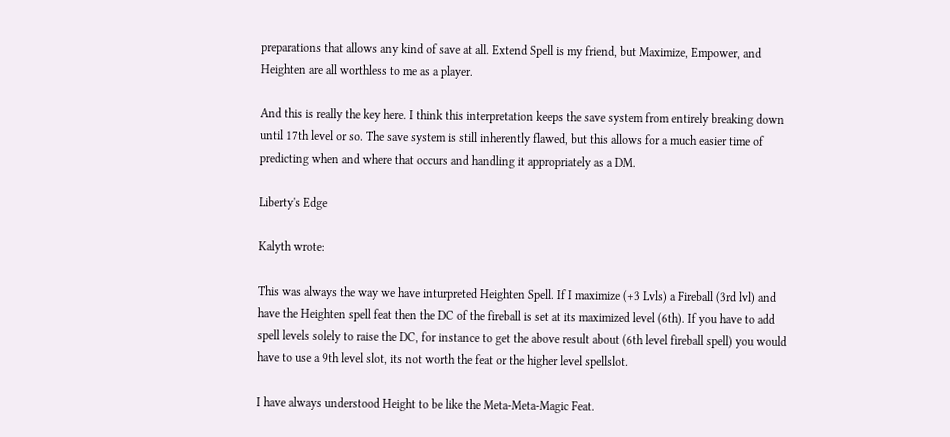preparations that allows any kind of save at all. Extend Spell is my friend, but Maximize, Empower, and Heighten are all worthless to me as a player.

And this is really the key here. I think this interpretation keeps the save system from entirely breaking down until 17th level or so. The save system is still inherently flawed, but this allows for a much easier time of predicting when and where that occurs and handling it appropriately as a DM.

Liberty's Edge

Kalyth wrote:

This was always the way we have inturpreted Heighten Spell. If I maximize (+3 Lvls) a Fireball (3rd lvl) and have the Heighten spell feat then the DC of the fireball is set at its maximized level (6th). If you have to add spell levels solely to raise the DC, for instance to get the above result about (6th level fireball spell) you would have to use a 9th level slot, its not worth the feat or the higher level spellslot.

I have always understood Height to be like the Meta-Meta-Magic Feat.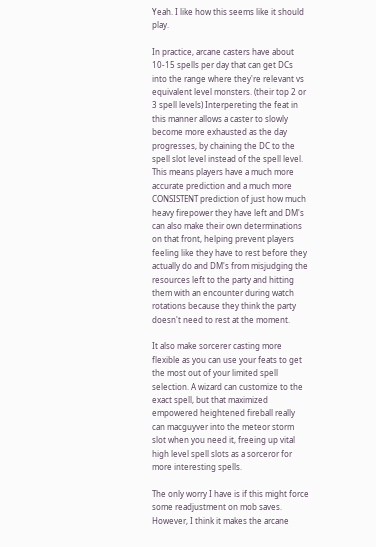Yeah. I like how this seems like it should play.

In practice, arcane casters have about 10-15 spells per day that can get DCs into the range where they're relevant vs equivalent level monsters. (their top 2 or 3 spell levels) Interpereting the feat in this manner allows a caster to slowly become more exhausted as the day progresses, by chaining the DC to the spell slot level instead of the spell level. This means players have a much more accurate prediction and a much more CONSISTENT prediction of just how much heavy firepower they have left and DM's can also make their own determinations on that front, helping prevent players feeling like they have to rest before they actually do and DM's from misjudging the resources left to the party and hitting them with an encounter during watch rotations because they think the party doesn't need to rest at the moment.

It also make sorcerer casting more flexible as you can use your feats to get the most out of your limited spell selection. A wizard can customize to the exact spell, but that maximized empowered heightened fireball really can macguyver into the meteor storm slot when you need it, freeing up vital high level spell slots as a sorceror for more interesting spells.

The only worry I have is if this might force some readjustment on mob saves. However, I think it makes the arcane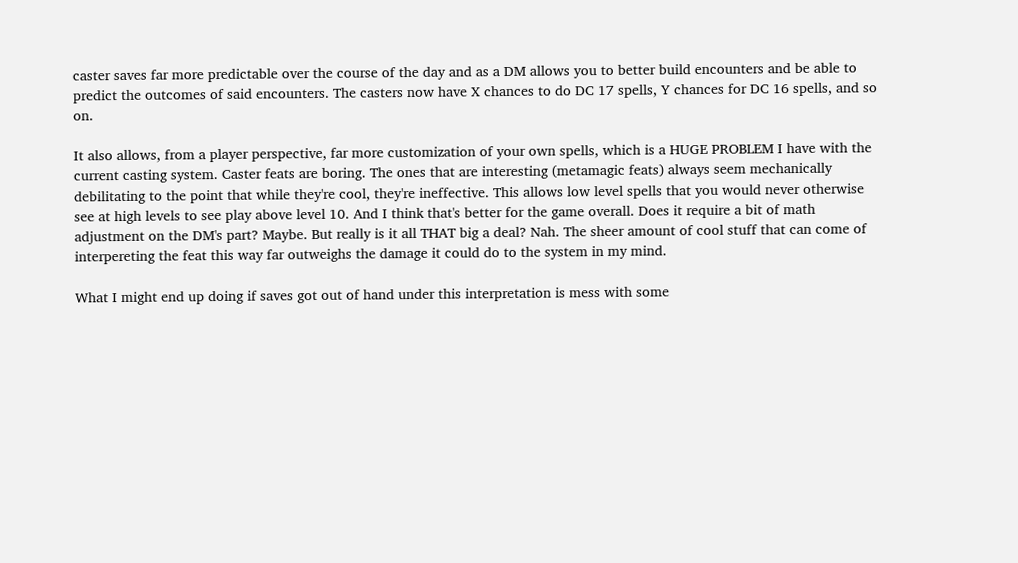caster saves far more predictable over the course of the day and as a DM allows you to better build encounters and be able to predict the outcomes of said encounters. The casters now have X chances to do DC 17 spells, Y chances for DC 16 spells, and so on.

It also allows, from a player perspective, far more customization of your own spells, which is a HUGE PROBLEM I have with the current casting system. Caster feats are boring. The ones that are interesting (metamagic feats) always seem mechanically debilitating to the point that while they're cool, they're ineffective. This allows low level spells that you would never otherwise see at high levels to see play above level 10. And I think that's better for the game overall. Does it require a bit of math adjustment on the DM's part? Maybe. But really is it all THAT big a deal? Nah. The sheer amount of cool stuff that can come of interpereting the feat this way far outweighs the damage it could do to the system in my mind.

What I might end up doing if saves got out of hand under this interpretation is mess with some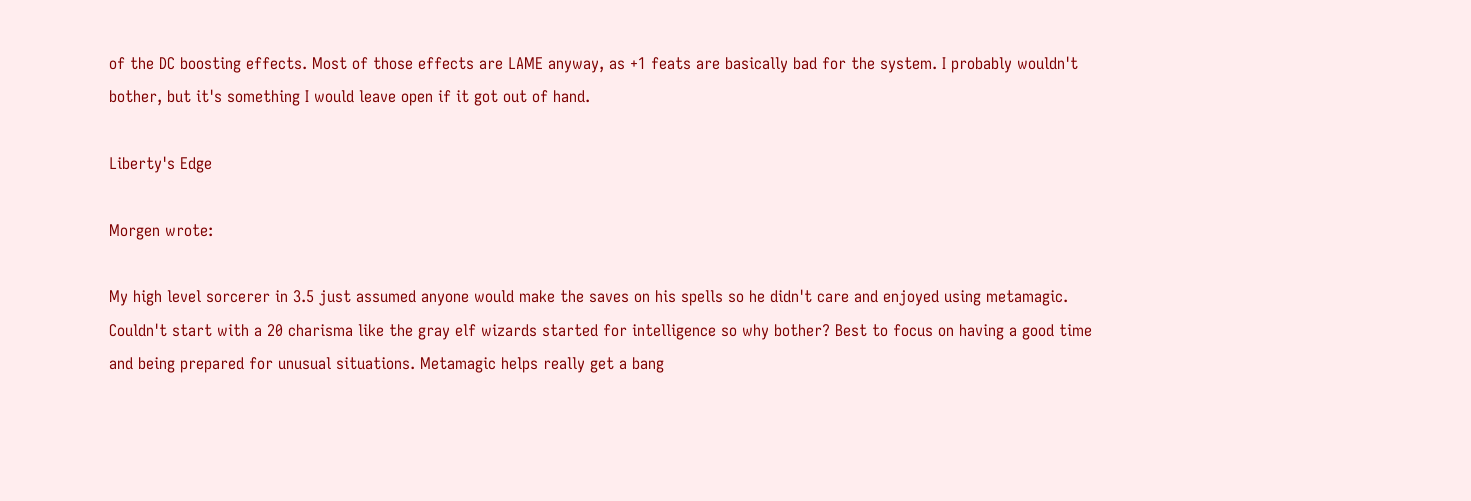of the DC boosting effects. Most of those effects are LAME anyway, as +1 feats are basically bad for the system. I probably wouldn't bother, but it's something I would leave open if it got out of hand.

Liberty's Edge

Morgen wrote:

My high level sorcerer in 3.5 just assumed anyone would make the saves on his spells so he didn't care and enjoyed using metamagic. Couldn't start with a 20 charisma like the gray elf wizards started for intelligence so why bother? Best to focus on having a good time and being prepared for unusual situations. Metamagic helps really get a bang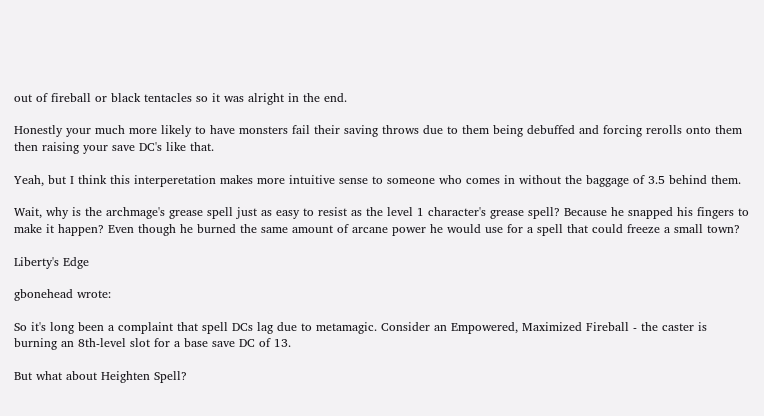out of fireball or black tentacles so it was alright in the end.

Honestly your much more likely to have monsters fail their saving throws due to them being debuffed and forcing rerolls onto them then raising your save DC's like that.

Yeah, but I think this interperetation makes more intuitive sense to someone who comes in without the baggage of 3.5 behind them.

Wait, why is the archmage's grease spell just as easy to resist as the level 1 character's grease spell? Because he snapped his fingers to make it happen? Even though he burned the same amount of arcane power he would use for a spell that could freeze a small town?

Liberty's Edge

gbonehead wrote:

So it's long been a complaint that spell DCs lag due to metamagic. Consider an Empowered, Maximized Fireball - the caster is burning an 8th-level slot for a base save DC of 13.

But what about Heighten Spell?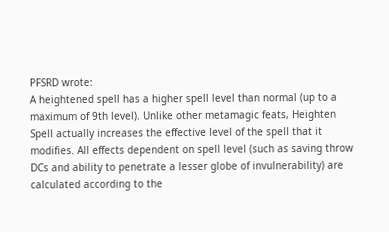PFSRD wrote:
A heightened spell has a higher spell level than normal (up to a maximum of 9th level). Unlike other metamagic feats, Heighten Spell actually increases the effective level of the spell that it modifies. All effects dependent on spell level (such as saving throw DCs and ability to penetrate a lesser globe of invulnerability) are calculated according to the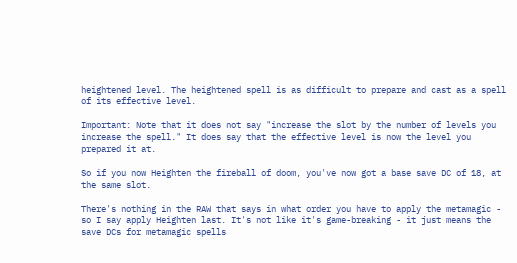heightened level. The heightened spell is as difficult to prepare and cast as a spell of its effective level.

Important: Note that it does not say "increase the slot by the number of levels you increase the spell." It does say that the effective level is now the level you prepared it at.

So if you now Heighten the fireball of doom, you've now got a base save DC of 18, at the same slot.

There's nothing in the RAW that says in what order you have to apply the metamagic - so I say apply Heighten last. It's not like it's game-breaking - it just means the save DCs for metamagic spells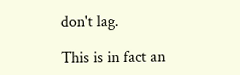don't lag.

This is in fact an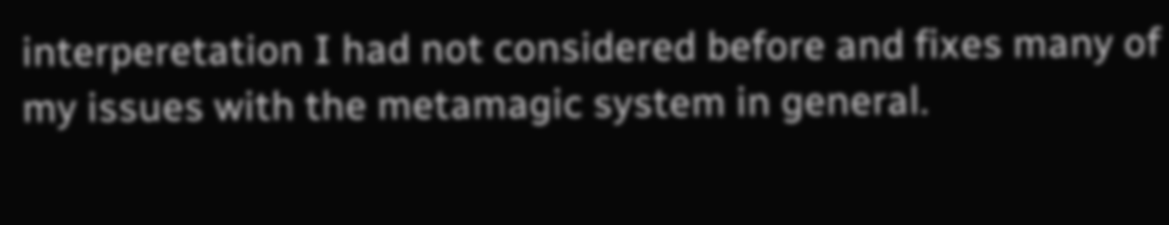interperetation I had not considered before and fixes many of my issues with the metamagic system in general.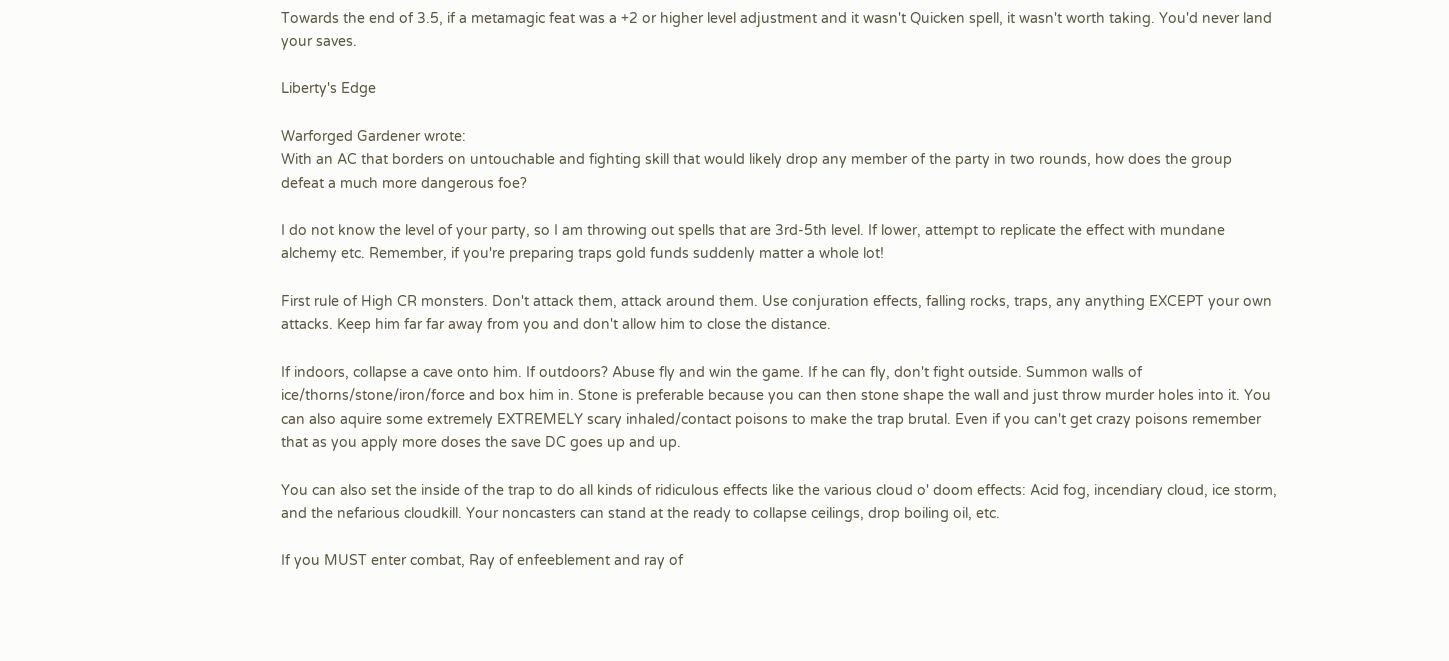Towards the end of 3.5, if a metamagic feat was a +2 or higher level adjustment and it wasn't Quicken spell, it wasn't worth taking. You'd never land your saves.

Liberty's Edge

Warforged Gardener wrote:
With an AC that borders on untouchable and fighting skill that would likely drop any member of the party in two rounds, how does the group defeat a much more dangerous foe?

I do not know the level of your party, so I am throwing out spells that are 3rd-5th level. If lower, attempt to replicate the effect with mundane alchemy etc. Remember, if you're preparing traps gold funds suddenly matter a whole lot!

First rule of High CR monsters. Don't attack them, attack around them. Use conjuration effects, falling rocks, traps, any anything EXCEPT your own attacks. Keep him far far away from you and don't allow him to close the distance.

If indoors, collapse a cave onto him. If outdoors? Abuse fly and win the game. If he can fly, don't fight outside. Summon walls of ice/thorns/stone/iron/force and box him in. Stone is preferable because you can then stone shape the wall and just throw murder holes into it. You can also aquire some extremely EXTREMELY scary inhaled/contact poisons to make the trap brutal. Even if you can't get crazy poisons remember that as you apply more doses the save DC goes up and up.

You can also set the inside of the trap to do all kinds of ridiculous effects like the various cloud o' doom effects: Acid fog, incendiary cloud, ice storm, and the nefarious cloudkill. Your noncasters can stand at the ready to collapse ceilings, drop boiling oil, etc.

If you MUST enter combat, Ray of enfeeblement and ray of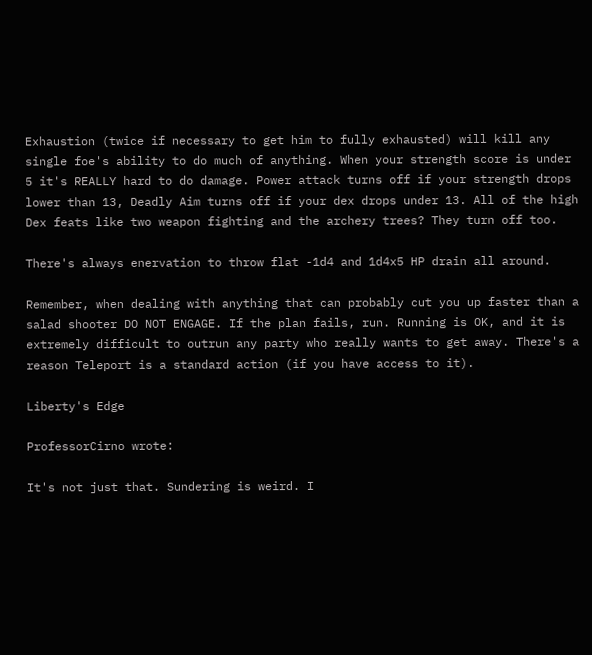Exhaustion (twice if necessary to get him to fully exhausted) will kill any single foe's ability to do much of anything. When your strength score is under 5 it's REALLY hard to do damage. Power attack turns off if your strength drops lower than 13, Deadly Aim turns off if your dex drops under 13. All of the high Dex feats like two weapon fighting and the archery trees? They turn off too.

There's always enervation to throw flat -1d4 and 1d4x5 HP drain all around.

Remember, when dealing with anything that can probably cut you up faster than a salad shooter DO NOT ENGAGE. If the plan fails, run. Running is OK, and it is extremely difficult to outrun any party who really wants to get away. There's a reason Teleport is a standard action (if you have access to it).

Liberty's Edge

ProfessorCirno wrote:

It's not just that. Sundering is weird. I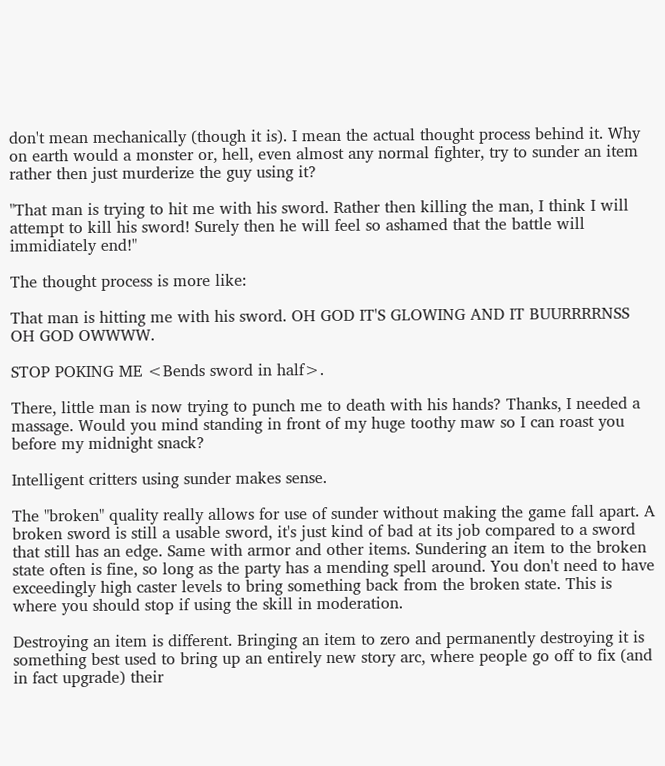don't mean mechanically (though it is). I mean the actual thought process behind it. Why on earth would a monster or, hell, even almost any normal fighter, try to sunder an item rather then just murderize the guy using it?

"That man is trying to hit me with his sword. Rather then killing the man, I think I will attempt to kill his sword! Surely then he will feel so ashamed that the battle will immidiately end!"

The thought process is more like:

That man is hitting me with his sword. OH GOD IT'S GLOWING AND IT BUURRRRNSS OH GOD OWWWW.

STOP POKING ME <Bends sword in half>.

There, little man is now trying to punch me to death with his hands? Thanks, I needed a massage. Would you mind standing in front of my huge toothy maw so I can roast you before my midnight snack?

Intelligent critters using sunder makes sense.

The "broken" quality really allows for use of sunder without making the game fall apart. A broken sword is still a usable sword, it's just kind of bad at its job compared to a sword that still has an edge. Same with armor and other items. Sundering an item to the broken state often is fine, so long as the party has a mending spell around. You don't need to have exceedingly high caster levels to bring something back from the broken state. This is where you should stop if using the skill in moderation.

Destroying an item is different. Bringing an item to zero and permanently destroying it is something best used to bring up an entirely new story arc, where people go off to fix (and in fact upgrade) their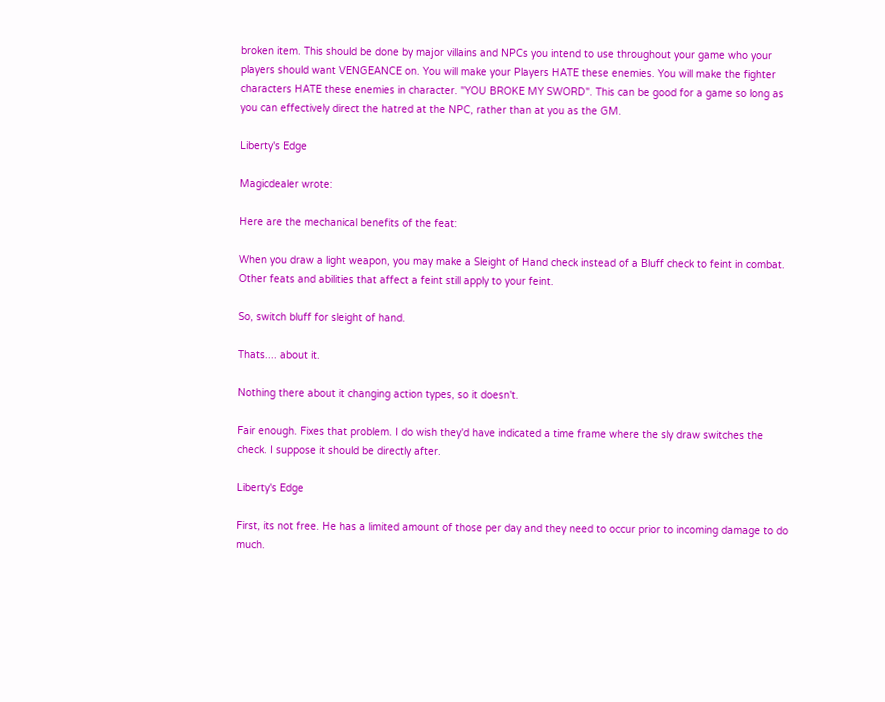broken item. This should be done by major villains and NPCs you intend to use throughout your game who your players should want VENGEANCE on. You will make your Players HATE these enemies. You will make the fighter characters HATE these enemies in character. "YOU BROKE MY SWORD". This can be good for a game so long as you can effectively direct the hatred at the NPC, rather than at you as the GM.

Liberty's Edge

Magicdealer wrote:

Here are the mechanical benefits of the feat:

When you draw a light weapon, you may make a Sleight of Hand check instead of a Bluff check to feint in combat. Other feats and abilities that affect a feint still apply to your feint.

So, switch bluff for sleight of hand.

Thats.... about it.

Nothing there about it changing action types, so it doesn't.

Fair enough. Fixes that problem. I do wish they'd have indicated a time frame where the sly draw switches the check. I suppose it should be directly after.

Liberty's Edge

First, its not free. He has a limited amount of those per day and they need to occur prior to incoming damage to do much.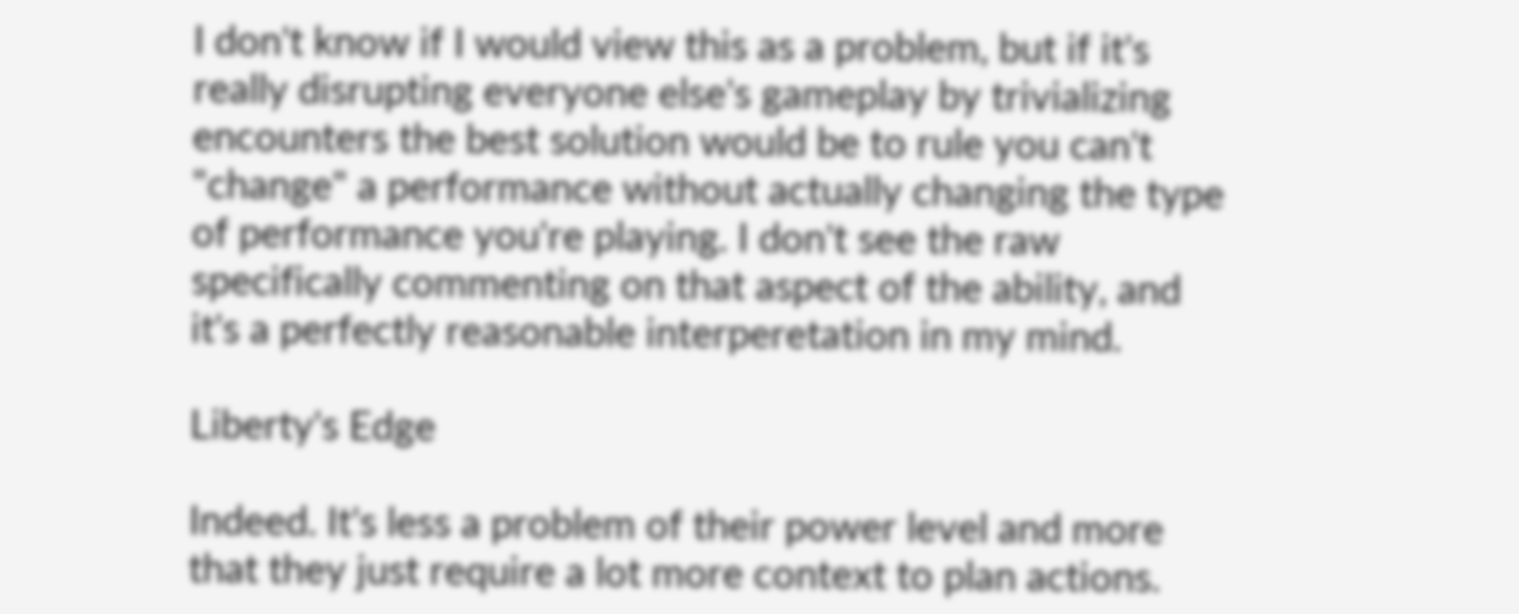I don't know if I would view this as a problem, but if it's really disrupting everyone else's gameplay by trivializing encounters the best solution would be to rule you can't "change" a performance without actually changing the type of performance you're playing. I don't see the raw specifically commenting on that aspect of the ability, and it's a perfectly reasonable interperetation in my mind.

Liberty's Edge

Indeed. It's less a problem of their power level and more that they just require a lot more context to plan actions.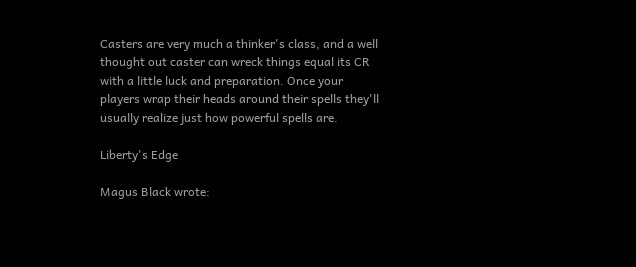Casters are very much a thinker's class, and a well thought out caster can wreck things equal its CR with a little luck and preparation. Once your players wrap their heads around their spells they'll usually realize just how powerful spells are.

Liberty's Edge

Magus Black wrote: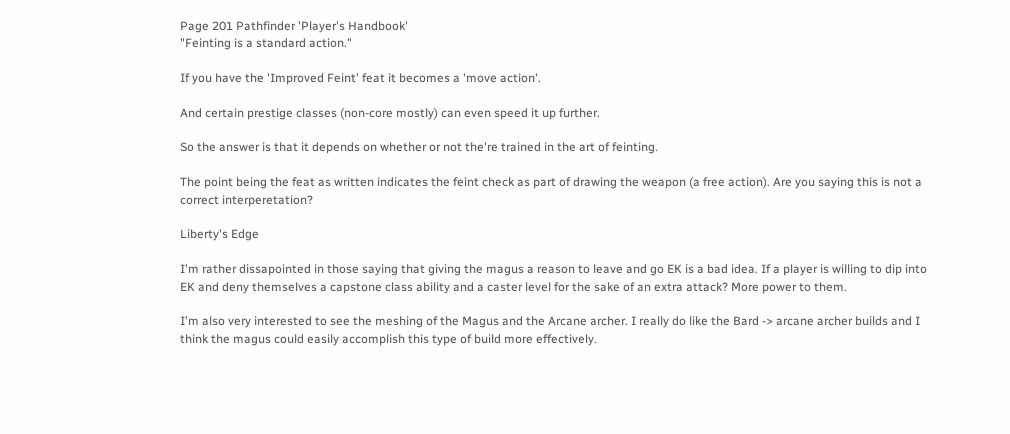Page 201 Pathfinder 'Player's Handbook'
"Feinting is a standard action."

If you have the 'Improved Feint' feat it becomes a 'move action'.

And certain prestige classes (non-core mostly) can even speed it up further.

So the answer is that it depends on whether or not the're trained in the art of feinting.

The point being the feat as written indicates the feint check as part of drawing the weapon (a free action). Are you saying this is not a correct interperetation?

Liberty's Edge

I'm rather dissapointed in those saying that giving the magus a reason to leave and go EK is a bad idea. If a player is willing to dip into EK and deny themselves a capstone class ability and a caster level for the sake of an extra attack? More power to them.

I'm also very interested to see the meshing of the Magus and the Arcane archer. I really do like the Bard -> arcane archer builds and I think the magus could easily accomplish this type of build more effectively.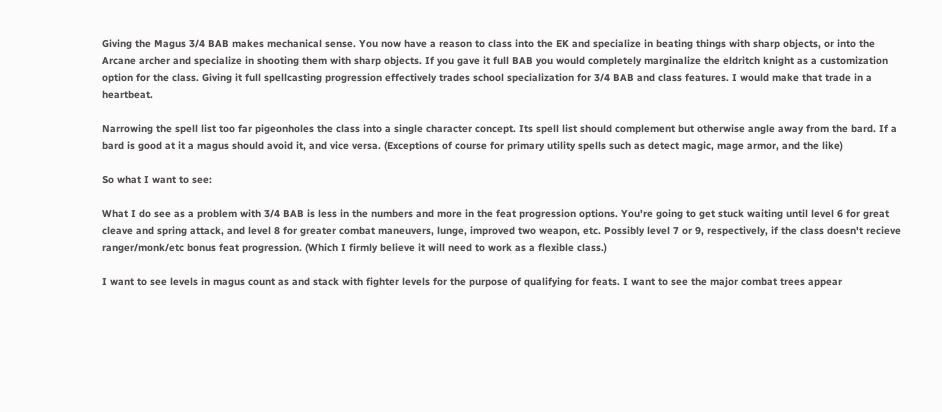Giving the Magus 3/4 BAB makes mechanical sense. You now have a reason to class into the EK and specialize in beating things with sharp objects, or into the Arcane archer and specialize in shooting them with sharp objects. If you gave it full BAB you would completely marginalize the eldritch knight as a customization option for the class. Giving it full spellcasting progression effectively trades school specialization for 3/4 BAB and class features. I would make that trade in a heartbeat.

Narrowing the spell list too far pigeonholes the class into a single character concept. Its spell list should complement but otherwise angle away from the bard. If a bard is good at it a magus should avoid it, and vice versa. (Exceptions of course for primary utility spells such as detect magic, mage armor, and the like)

So what I want to see:

What I do see as a problem with 3/4 BAB is less in the numbers and more in the feat progression options. You're going to get stuck waiting until level 6 for great cleave and spring attack, and level 8 for greater combat maneuvers, lunge, improved two weapon, etc. Possibly level 7 or 9, respectively, if the class doesn't recieve ranger/monk/etc bonus feat progression. (Which I firmly believe it will need to work as a flexible class.)

I want to see levels in magus count as and stack with fighter levels for the purpose of qualifying for feats. I want to see the major combat trees appear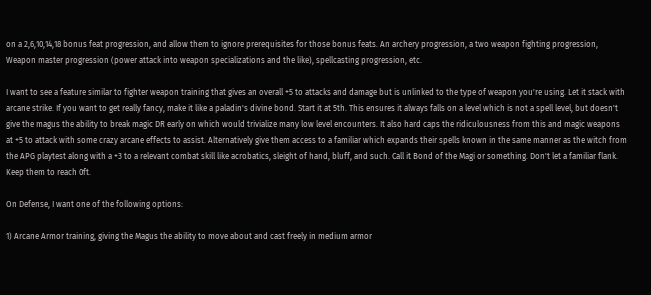on a 2,6,10,14,18 bonus feat progression, and allow them to ignore prerequisites for those bonus feats. An archery progression, a two weapon fighting progression, Weapon master progression (power attack into weapon specializations and the like), spellcasting progression, etc.

I want to see a feature similar to fighter weapon training that gives an overall +5 to attacks and damage but is unlinked to the type of weapon you're using. Let it stack with arcane strike. If you want to get really fancy, make it like a paladin's divine bond. Start it at 5th. This ensures it always falls on a level which is not a spell level, but doesn't give the magus the ability to break magic DR early on which would trivialize many low level encounters. It also hard caps the ridiculousness from this and magic weapons at +5 to attack with some crazy arcane effects to assist. Alternatively give them access to a familiar which expands their spells known in the same manner as the witch from the APG playtest along with a +3 to a relevant combat skill like acrobatics, sleight of hand, bluff, and such. Call it Bond of the Magi or something. Don't let a familiar flank. Keep them to reach 0ft.

On Defense, I want one of the following options:

1) Arcane Armor training, giving the Magus the ability to move about and cast freely in medium armor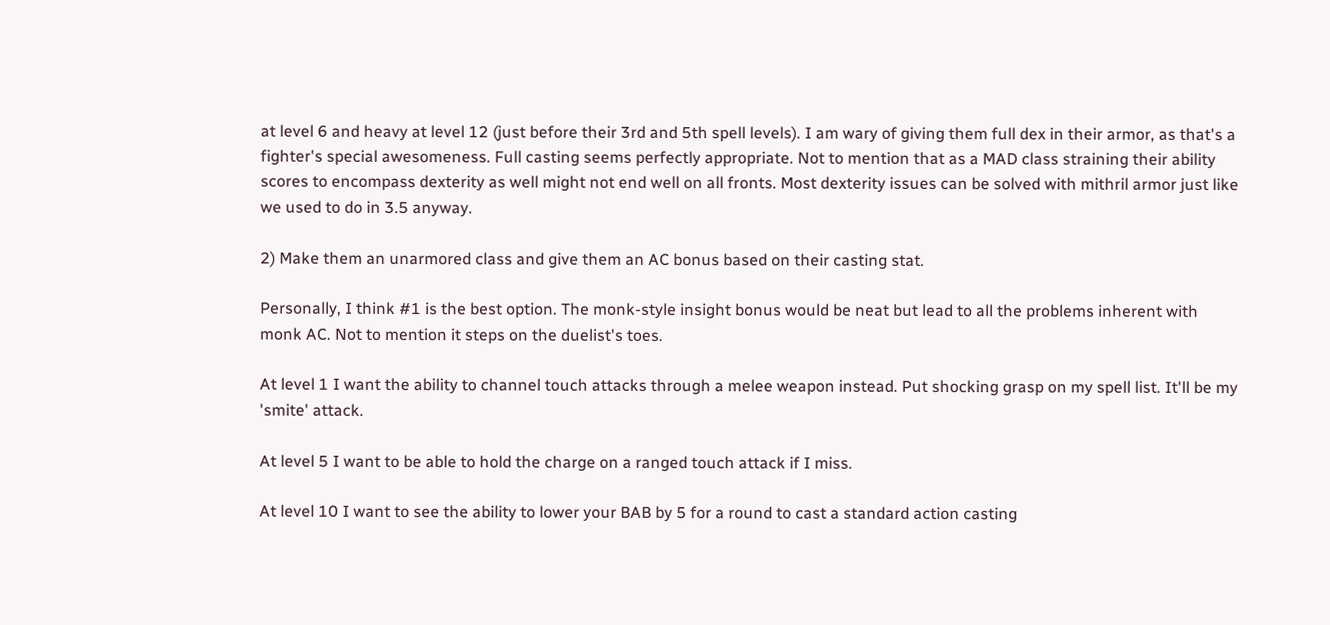at level 6 and heavy at level 12 (just before their 3rd and 5th spell levels). I am wary of giving them full dex in their armor, as that's a fighter's special awesomeness. Full casting seems perfectly appropriate. Not to mention that as a MAD class straining their ability scores to encompass dexterity as well might not end well on all fronts. Most dexterity issues can be solved with mithril armor just like we used to do in 3.5 anyway.

2) Make them an unarmored class and give them an AC bonus based on their casting stat.

Personally, I think #1 is the best option. The monk-style insight bonus would be neat but lead to all the problems inherent with monk AC. Not to mention it steps on the duelist's toes.

At level 1 I want the ability to channel touch attacks through a melee weapon instead. Put shocking grasp on my spell list. It'll be my 'smite' attack.

At level 5 I want to be able to hold the charge on a ranged touch attack if I miss.

At level 10 I want to see the ability to lower your BAB by 5 for a round to cast a standard action casting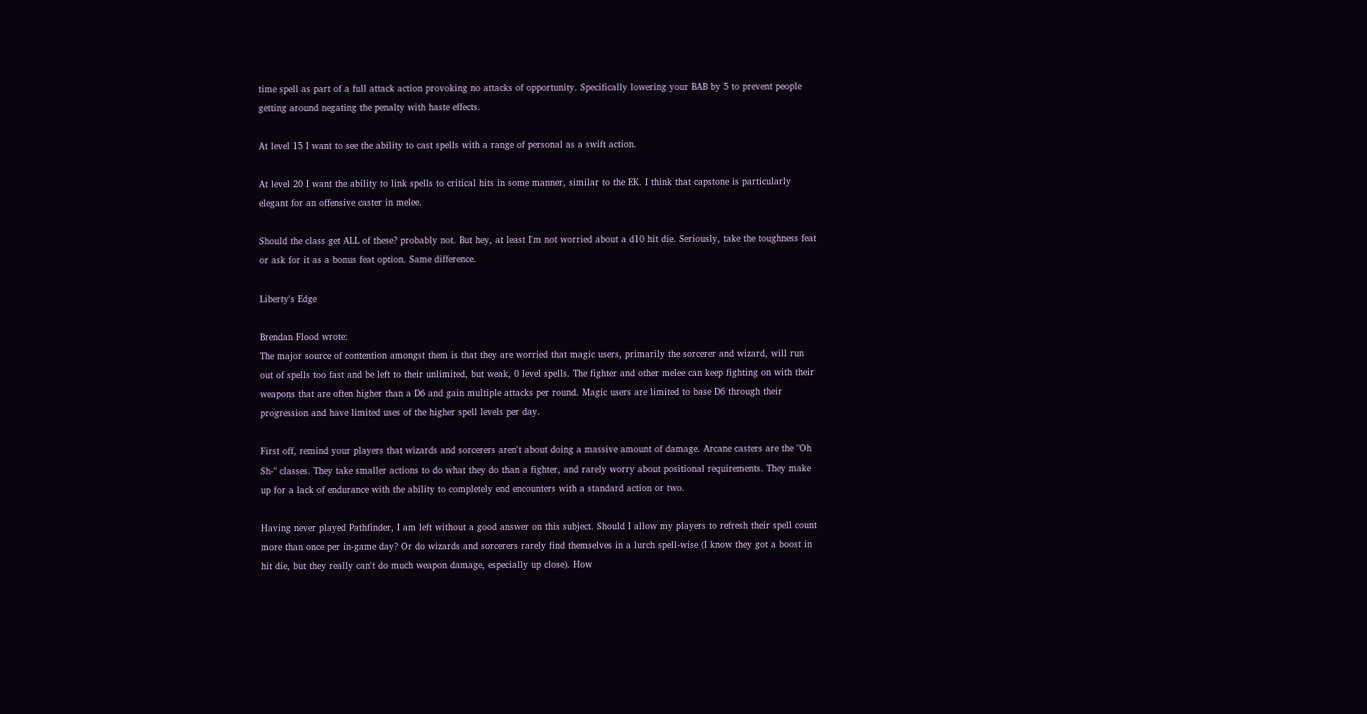time spell as part of a full attack action provoking no attacks of opportunity. Specifically lowering your BAB by 5 to prevent people getting around negating the penalty with haste effects.

At level 15 I want to see the ability to cast spells with a range of personal as a swift action.

At level 20 I want the ability to link spells to critical hits in some manner, similar to the EK. I think that capstone is particularly elegant for an offensive caster in melee.

Should the class get ALL of these? probably not. But hey, at least I'm not worried about a d10 hit die. Seriously, take the toughness feat or ask for it as a bonus feat option. Same difference.

Liberty's Edge

Brendan Flood wrote:
The major source of contention amongst them is that they are worried that magic users, primarily the sorcerer and wizard, will run out of spells too fast and be left to their unlimited, but weak, 0 level spells. The fighter and other melee can keep fighting on with their weapons that are often higher than a D6 and gain multiple attacks per round. Magic users are limited to base D6 through their progression and have limited uses of the higher spell levels per day.

First off, remind your players that wizards and sorcerers aren't about doing a massive amount of damage. Arcane casters are the "Oh Sh-" classes. They take smaller actions to do what they do than a fighter, and rarely worry about positional requirements. They make up for a lack of endurance with the ability to completely end encounters with a standard action or two.

Having never played Pathfinder, I am left without a good answer on this subject. Should I allow my players to refresh their spell count more than once per in-game day? Or do wizards and sorcerers rarely find themselves in a lurch spell-wise (I know they got a boost in hit die, but they really can't do much weapon damage, especially up close). How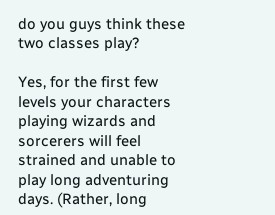do you guys think these two classes play?

Yes, for the first few levels your characters playing wizards and sorcerers will feel strained and unable to play long adventuring days. (Rather, long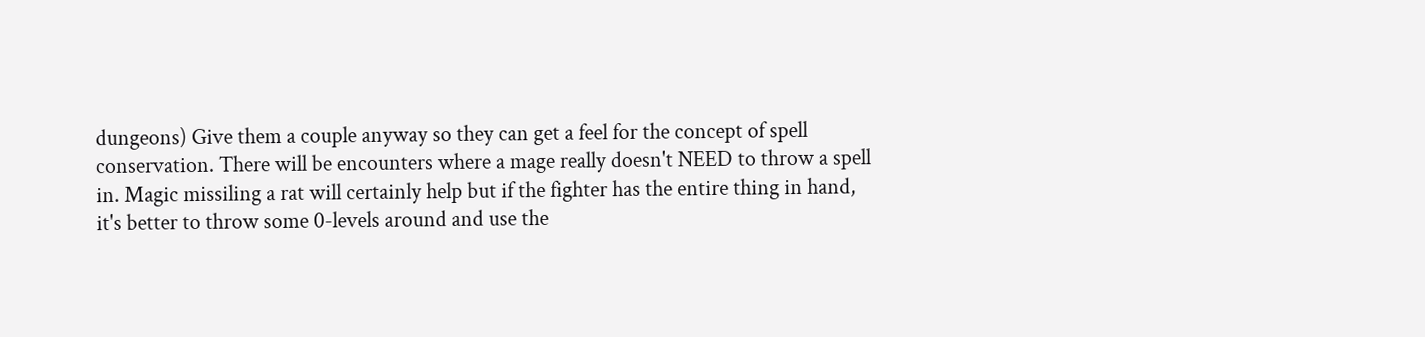dungeons) Give them a couple anyway so they can get a feel for the concept of spell conservation. There will be encounters where a mage really doesn't NEED to throw a spell in. Magic missiling a rat will certainly help but if the fighter has the entire thing in hand, it's better to throw some 0-levels around and use the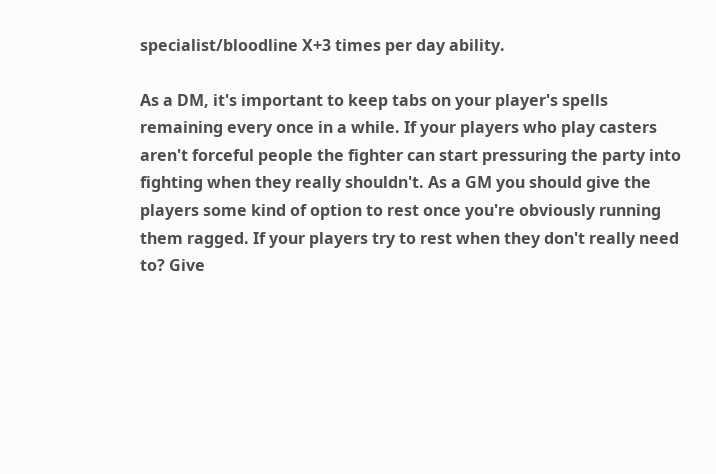specialist/bloodline X+3 times per day ability.

As a DM, it's important to keep tabs on your player's spells remaining every once in a while. If your players who play casters aren't forceful people the fighter can start pressuring the party into fighting when they really shouldn't. As a GM you should give the players some kind of option to rest once you're obviously running them ragged. If your players try to rest when they don't really need to? Give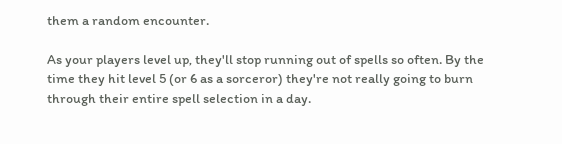them a random encounter.

As your players level up, they'll stop running out of spells so often. By the time they hit level 5 (or 6 as a sorceror) they're not really going to burn through their entire spell selection in a day.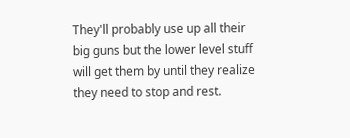They'll probably use up all their big guns but the lower level stuff will get them by until they realize they need to stop and rest.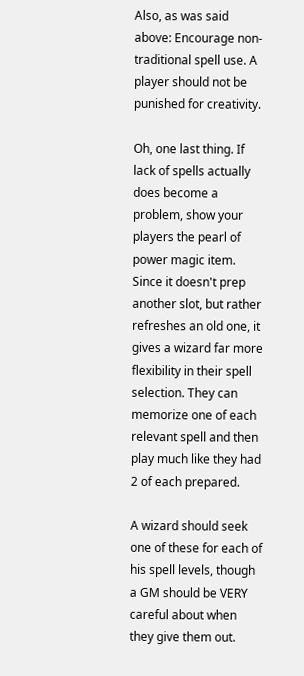Also, as was said above: Encourage non-traditional spell use. A player should not be punished for creativity.

Oh, one last thing. If lack of spells actually does become a problem, show your players the pearl of power magic item. Since it doesn't prep another slot, but rather refreshes an old one, it gives a wizard far more flexibility in their spell selection. They can memorize one of each relevant spell and then play much like they had 2 of each prepared.

A wizard should seek one of these for each of his spell levels, though a GM should be VERY careful about when they give them out.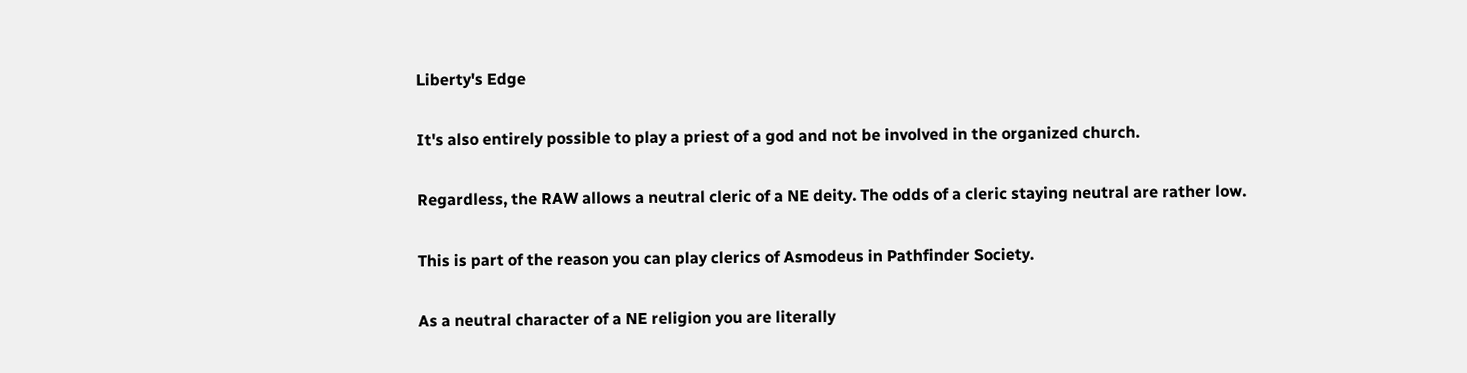Liberty's Edge

It's also entirely possible to play a priest of a god and not be involved in the organized church.

Regardless, the RAW allows a neutral cleric of a NE deity. The odds of a cleric staying neutral are rather low.

This is part of the reason you can play clerics of Asmodeus in Pathfinder Society.

As a neutral character of a NE religion you are literally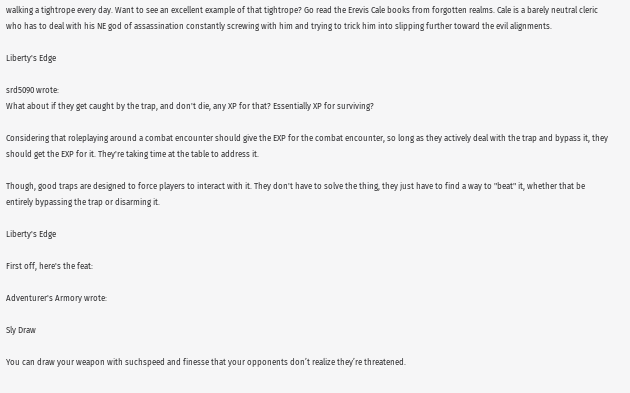walking a tightrope every day. Want to see an excellent example of that tightrope? Go read the Erevis Cale books from forgotten realms. Cale is a barely neutral cleric who has to deal with his NE god of assassination constantly screwing with him and trying to trick him into slipping further toward the evil alignments.

Liberty's Edge

srd5090 wrote:
What about if they get caught by the trap, and don't die, any XP for that? Essentially XP for surviving?

Considering that roleplaying around a combat encounter should give the EXP for the combat encounter, so long as they actively deal with the trap and bypass it, they should get the EXP for it. They're taking time at the table to address it.

Though, good traps are designed to force players to interact with it. They don't have to solve the thing, they just have to find a way to "beat" it, whether that be entirely bypassing the trap or disarming it.

Liberty's Edge

First off, here's the feat:

Adventurer's Armory wrote:

Sly Draw

You can draw your weapon with suchspeed and finesse that your opponents don’t realize they’re threatened.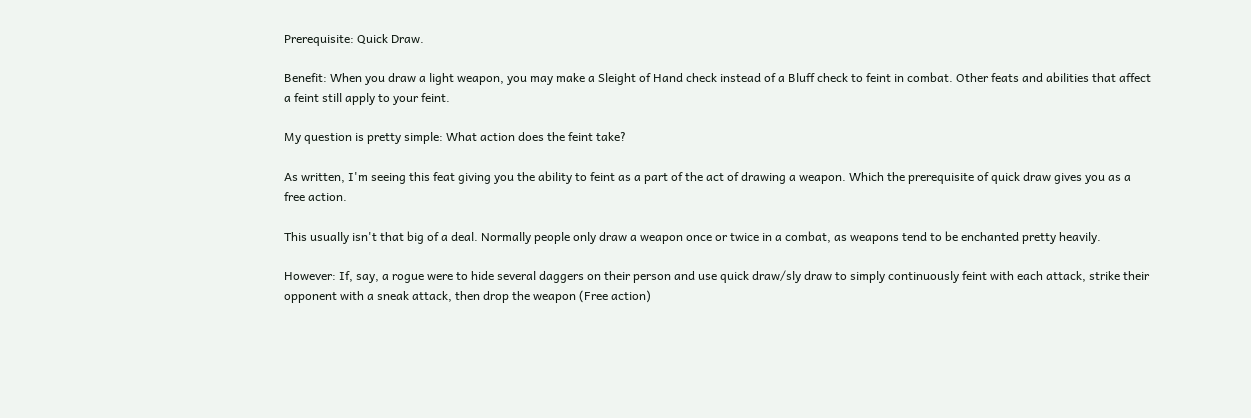Prerequisite: Quick Draw.

Benefit: When you draw a light weapon, you may make a Sleight of Hand check instead of a Bluff check to feint in combat. Other feats and abilities that affect a feint still apply to your feint.

My question is pretty simple: What action does the feint take?

As written, I'm seeing this feat giving you the ability to feint as a part of the act of drawing a weapon. Which the prerequisite of quick draw gives you as a free action.

This usually isn't that big of a deal. Normally people only draw a weapon once or twice in a combat, as weapons tend to be enchanted pretty heavily.

However: If, say, a rogue were to hide several daggers on their person and use quick draw/sly draw to simply continuously feint with each attack, strike their opponent with a sneak attack, then drop the weapon (Free action)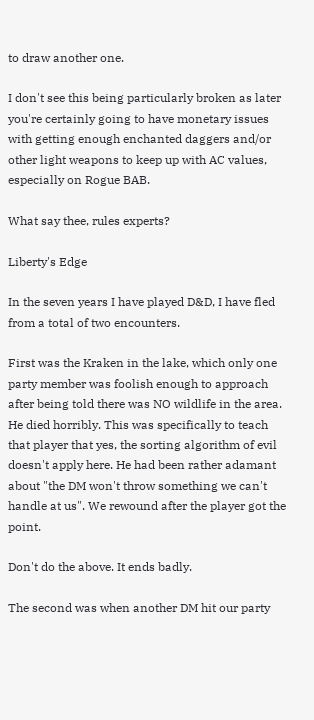to draw another one.

I don't see this being particularly broken as later you're certainly going to have monetary issues with getting enough enchanted daggers and/or other light weapons to keep up with AC values, especially on Rogue BAB.

What say thee, rules experts?

Liberty's Edge

In the seven years I have played D&D, I have fled from a total of two encounters.

First was the Kraken in the lake, which only one party member was foolish enough to approach after being told there was NO wildlife in the area. He died horribly. This was specifically to teach that player that yes, the sorting algorithm of evil doesn't apply here. He had been rather adamant about "the DM won't throw something we can't handle at us". We rewound after the player got the point.

Don't do the above. It ends badly.

The second was when another DM hit our party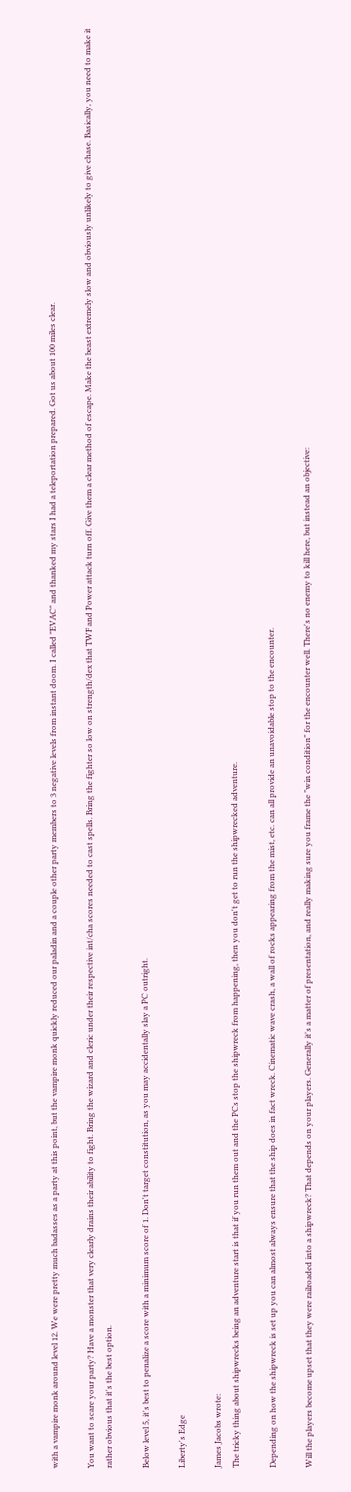with a vampire monk around level 12. We were pretty much badasses as a party at this point, but the vampire monk quickly reduced our paladin and a couple other party members to 3 negative levels from instant doom. I called "EVAC" and thanked my stars I had a teleportation prepared. Got us about 100 miles clear.

You want to scare your party? Have a monster that very clearly drains their ability to fight. Bring the wizard and cleric under their respective int/cha scores needed to cast spells. Bring the fighter so low on strength/dex that TWF and Power attack turn off. Give them a clear method of escape. Make the beast extremely slow and obviously unlikely to give chase. Basically, you need to make it rather obvious that it's the best option.

Below level 5, it's best to penalize a score with a minimum score of 1. Don't target constitution, as you may accidentally slay a PC outright.

Liberty's Edge

James Jacobs wrote:
The tricky thing about shipwrecks being an adventure start is that if you run them out and the PCs stop the shipwreck from happening, then you don't get to run the shipwrecked adventure.

Depending on how the shipwreck is set up you can almost always ensure that the ship does in fact wreck. Cinematic wave crash, a wall of rocks appearing from the mist, etc. can all provide an unavoidable stop to the encounter.

Will the players become upset that they were railroaded into a shipwreck? That depends on your players. Generally it's a matter of presentation, and really making sure you frame the "win condition" for the encounter well. There's no enemy to kill here, but instead an objective: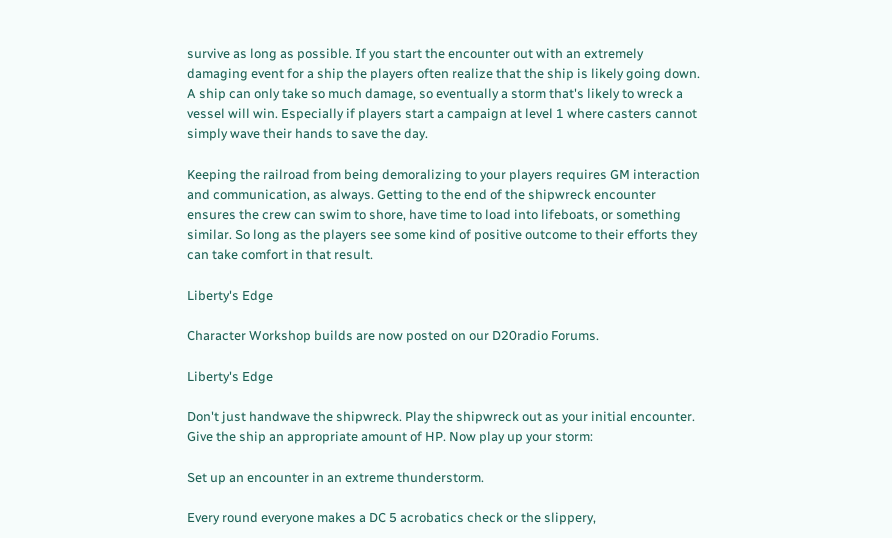survive as long as possible. If you start the encounter out with an extremely damaging event for a ship the players often realize that the ship is likely going down. A ship can only take so much damage, so eventually a storm that's likely to wreck a vessel will win. Especially if players start a campaign at level 1 where casters cannot simply wave their hands to save the day.

Keeping the railroad from being demoralizing to your players requires GM interaction and communication, as always. Getting to the end of the shipwreck encounter ensures the crew can swim to shore, have time to load into lifeboats, or something similar. So long as the players see some kind of positive outcome to their efforts they can take comfort in that result.

Liberty's Edge

Character Workshop builds are now posted on our D20radio Forums.

Liberty's Edge

Don't just handwave the shipwreck. Play the shipwreck out as your initial encounter. Give the ship an appropriate amount of HP. Now play up your storm:

Set up an encounter in an extreme thunderstorm.

Every round everyone makes a DC 5 acrobatics check or the slippery,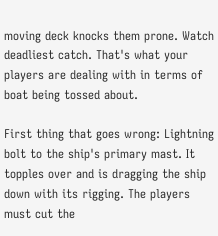moving deck knocks them prone. Watch deadliest catch. That's what your players are dealing with in terms of boat being tossed about.

First thing that goes wrong: Lightning bolt to the ship's primary mast. It topples over and is dragging the ship down with its rigging. The players must cut the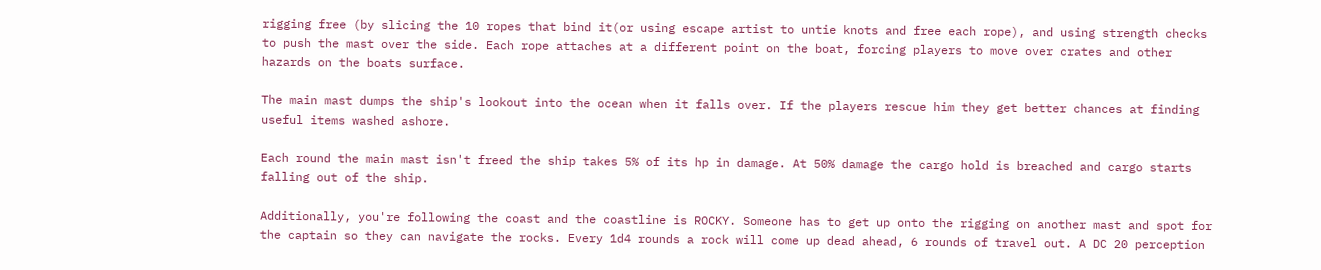rigging free (by slicing the 10 ropes that bind it(or using escape artist to untie knots and free each rope), and using strength checks to push the mast over the side. Each rope attaches at a different point on the boat, forcing players to move over crates and other hazards on the boats surface.

The main mast dumps the ship's lookout into the ocean when it falls over. If the players rescue him they get better chances at finding useful items washed ashore.

Each round the main mast isn't freed the ship takes 5% of its hp in damage. At 50% damage the cargo hold is breached and cargo starts falling out of the ship.

Additionally, you're following the coast and the coastline is ROCKY. Someone has to get up onto the rigging on another mast and spot for the captain so they can navigate the rocks. Every 1d4 rounds a rock will come up dead ahead, 6 rounds of travel out. A DC 20 perception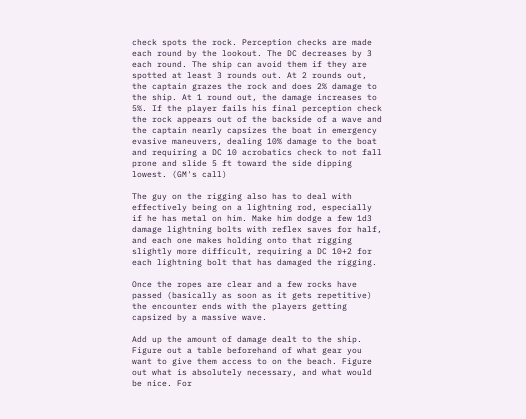check spots the rock. Perception checks are made each round by the lookout. The DC decreases by 3 each round. The ship can avoid them if they are spotted at least 3 rounds out. At 2 rounds out, the captain grazes the rock and does 2% damage to the ship. At 1 round out, the damage increases to 5%. If the player fails his final perception check the rock appears out of the backside of a wave and the captain nearly capsizes the boat in emergency evasive maneuvers, dealing 10% damage to the boat and requiring a DC 10 acrobatics check to not fall prone and slide 5 ft toward the side dipping lowest. (GM's call)

The guy on the rigging also has to deal with effectively being on a lightning rod, especially if he has metal on him. Make him dodge a few 1d3 damage lightning bolts with reflex saves for half, and each one makes holding onto that rigging slightly more difficult, requiring a DC 10+2 for each lightning bolt that has damaged the rigging.

Once the ropes are clear and a few rocks have passed (basically as soon as it gets repetitive) the encounter ends with the players getting capsized by a massive wave.

Add up the amount of damage dealt to the ship. Figure out a table beforehand of what gear you want to give them access to on the beach. Figure out what is absolutely necessary, and what would be nice. For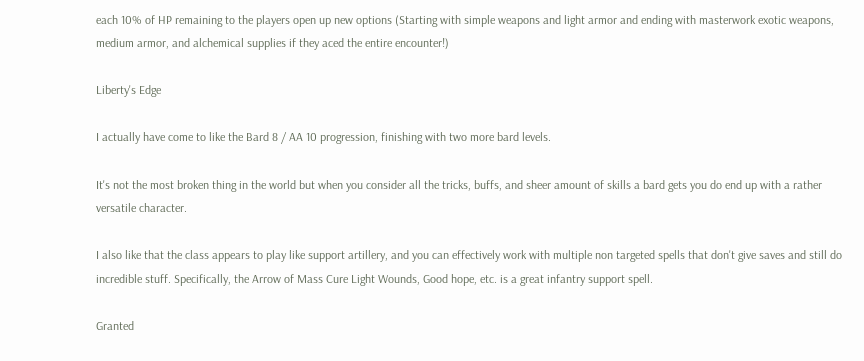each 10% of HP remaining to the players open up new options (Starting with simple weapons and light armor and ending with masterwork exotic weapons, medium armor, and alchemical supplies if they aced the entire encounter!)

Liberty's Edge

I actually have come to like the Bard 8 / AA 10 progression, finishing with two more bard levels.

It's not the most broken thing in the world but when you consider all the tricks, buffs, and sheer amount of skills a bard gets you do end up with a rather versatile character.

I also like that the class appears to play like support artillery, and you can effectively work with multiple non targeted spells that don't give saves and still do incredible stuff. Specifically, the Arrow of Mass Cure Light Wounds, Good hope, etc. is a great infantry support spell.

Granted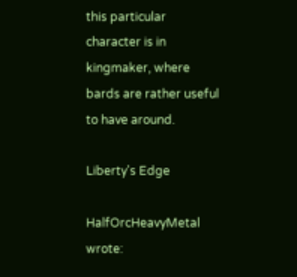this particular character is in kingmaker, where bards are rather useful to have around.

Liberty's Edge

HalfOrcHeavyMetal wrote: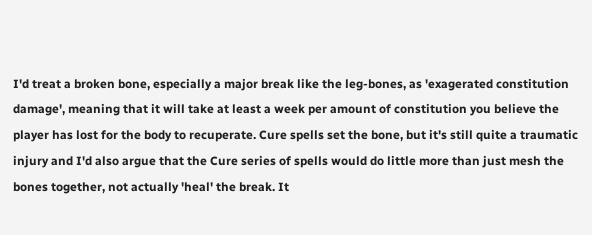I'd treat a broken bone, especially a major break like the leg-bones, as 'exagerated constitution damage', meaning that it will take at least a week per amount of constitution you believe the player has lost for the body to recuperate. Cure spells set the bone, but it's still quite a traumatic injury and I'd also argue that the Cure series of spells would do little more than just mesh the bones together, not actually 'heal' the break. It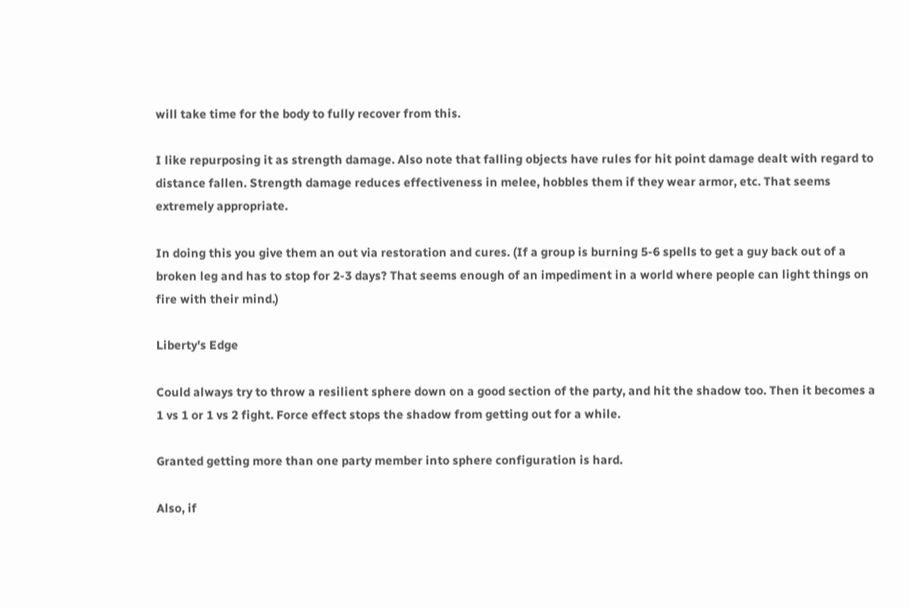will take time for the body to fully recover from this.

I like repurposing it as strength damage. Also note that falling objects have rules for hit point damage dealt with regard to distance fallen. Strength damage reduces effectiveness in melee, hobbles them if they wear armor, etc. That seems extremely appropriate.

In doing this you give them an out via restoration and cures. (If a group is burning 5-6 spells to get a guy back out of a broken leg and has to stop for 2-3 days? That seems enough of an impediment in a world where people can light things on fire with their mind.)

Liberty's Edge

Could always try to throw a resilient sphere down on a good section of the party, and hit the shadow too. Then it becomes a 1 vs 1 or 1 vs 2 fight. Force effect stops the shadow from getting out for a while.

Granted getting more than one party member into sphere configuration is hard.

Also, if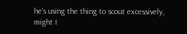he's using the thing to scout excessively, might I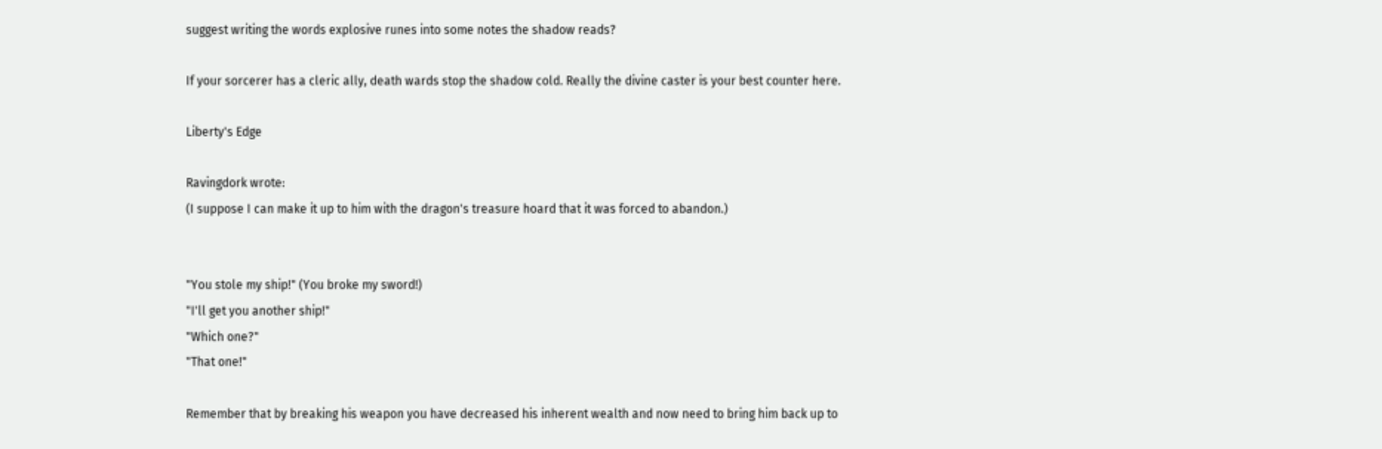suggest writing the words explosive runes into some notes the shadow reads?

If your sorcerer has a cleric ally, death wards stop the shadow cold. Really the divine caster is your best counter here.

Liberty's Edge

Ravingdork wrote:
(I suppose I can make it up to him with the dragon's treasure hoard that it was forced to abandon.)


"You stole my ship!" (You broke my sword!)
"I'll get you another ship!"
"Which one?"
"That one!"

Remember that by breaking his weapon you have decreased his inherent wealth and now need to bring him back up to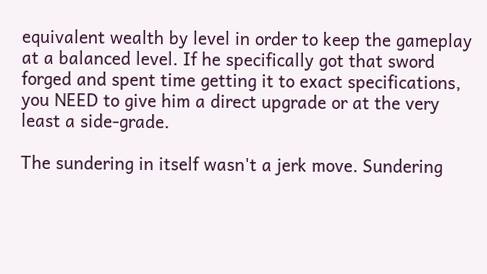equivalent wealth by level in order to keep the gameplay at a balanced level. If he specifically got that sword forged and spent time getting it to exact specifications, you NEED to give him a direct upgrade or at the very least a side-grade.

The sundering in itself wasn't a jerk move. Sundering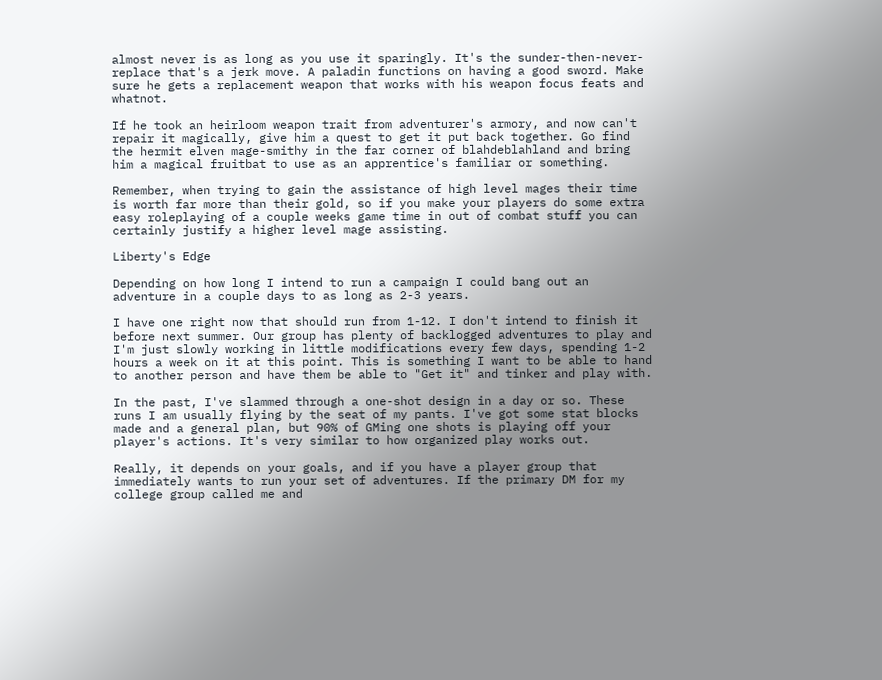almost never is as long as you use it sparingly. It's the sunder-then-never-replace that's a jerk move. A paladin functions on having a good sword. Make sure he gets a replacement weapon that works with his weapon focus feats and whatnot.

If he took an heirloom weapon trait from adventurer's armory, and now can't repair it magically, give him a quest to get it put back together. Go find the hermit elven mage-smithy in the far corner of blahdeblahland and bring him a magical fruitbat to use as an apprentice's familiar or something.

Remember, when trying to gain the assistance of high level mages their time is worth far more than their gold, so if you make your players do some extra easy roleplaying of a couple weeks game time in out of combat stuff you can certainly justify a higher level mage assisting.

Liberty's Edge

Depending on how long I intend to run a campaign I could bang out an adventure in a couple days to as long as 2-3 years.

I have one right now that should run from 1-12. I don't intend to finish it before next summer. Our group has plenty of backlogged adventures to play and I'm just slowly working in little modifications every few days, spending 1-2 hours a week on it at this point. This is something I want to be able to hand to another person and have them be able to "Get it" and tinker and play with.

In the past, I've slammed through a one-shot design in a day or so. These runs I am usually flying by the seat of my pants. I've got some stat blocks made and a general plan, but 90% of GMing one shots is playing off your player's actions. It's very similar to how organized play works out.

Really, it depends on your goals, and if you have a player group that immediately wants to run your set of adventures. If the primary DM for my college group called me and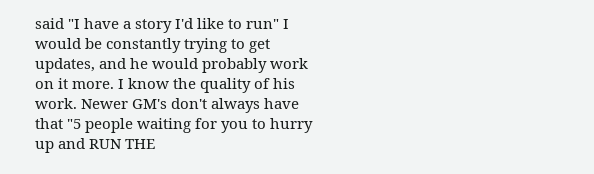said "I have a story I'd like to run" I would be constantly trying to get updates, and he would probably work on it more. I know the quality of his work. Newer GM's don't always have that "5 people waiting for you to hurry up and RUN THE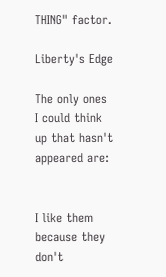THING" factor.

Liberty's Edge

The only ones I could think up that hasn't appeared are:


I like them because they don't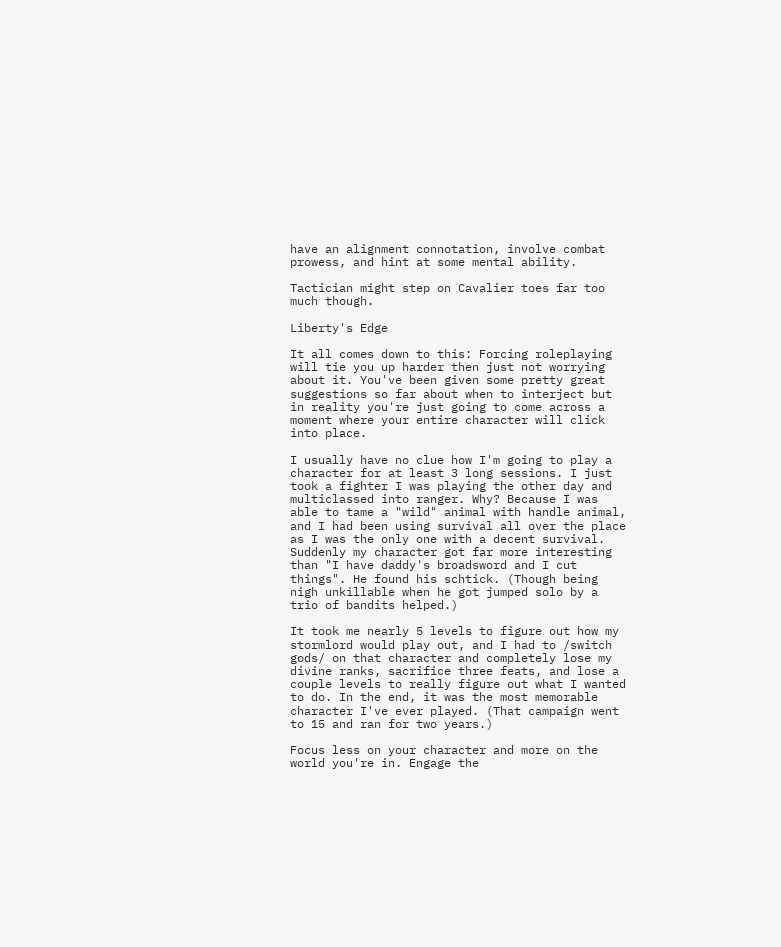have an alignment connotation, involve combat prowess, and hint at some mental ability.

Tactician might step on Cavalier toes far too much though.

Liberty's Edge

It all comes down to this: Forcing roleplaying will tie you up harder then just not worrying about it. You've been given some pretty great suggestions so far about when to interject but in reality you're just going to come across a moment where your entire character will click into place.

I usually have no clue how I'm going to play a character for at least 3 long sessions. I just took a fighter I was playing the other day and multiclassed into ranger. Why? Because I was able to tame a "wild" animal with handle animal, and I had been using survival all over the place as I was the only one with a decent survival. Suddenly my character got far more interesting than "I have daddy's broadsword and I cut things". He found his schtick. (Though being nigh unkillable when he got jumped solo by a trio of bandits helped.)

It took me nearly 5 levels to figure out how my stormlord would play out, and I had to /switch gods/ on that character and completely lose my divine ranks, sacrifice three feats, and lose a couple levels to really figure out what I wanted to do. In the end, it was the most memorable character I've ever played. (That campaign went to 15 and ran for two years.)

Focus less on your character and more on the world you're in. Engage the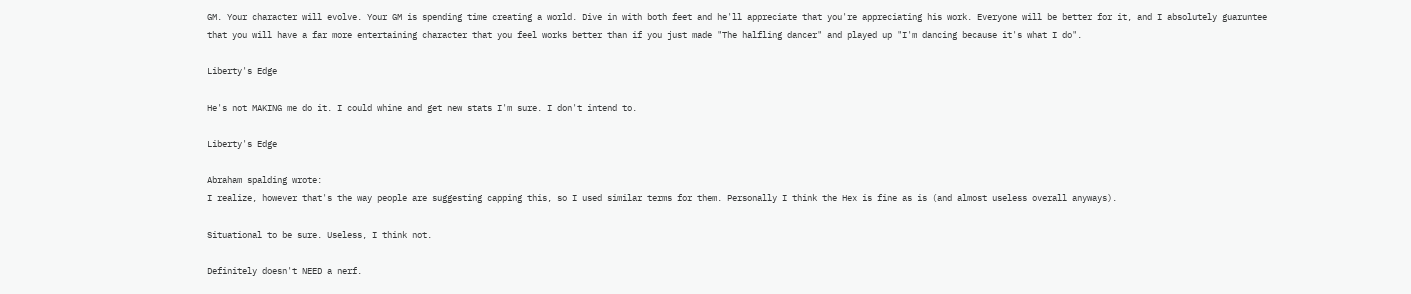GM. Your character will evolve. Your GM is spending time creating a world. Dive in with both feet and he'll appreciate that you're appreciating his work. Everyone will be better for it, and I absolutely guaruntee that you will have a far more entertaining character that you feel works better than if you just made "The halfling dancer" and played up "I'm dancing because it's what I do".

Liberty's Edge

He's not MAKING me do it. I could whine and get new stats I'm sure. I don't intend to.

Liberty's Edge

Abraham spalding wrote:
I realize, however that's the way people are suggesting capping this, so I used similar terms for them. Personally I think the Hex is fine as is (and almost useless overall anyways).

Situational to be sure. Useless, I think not.

Definitely doesn't NEED a nerf.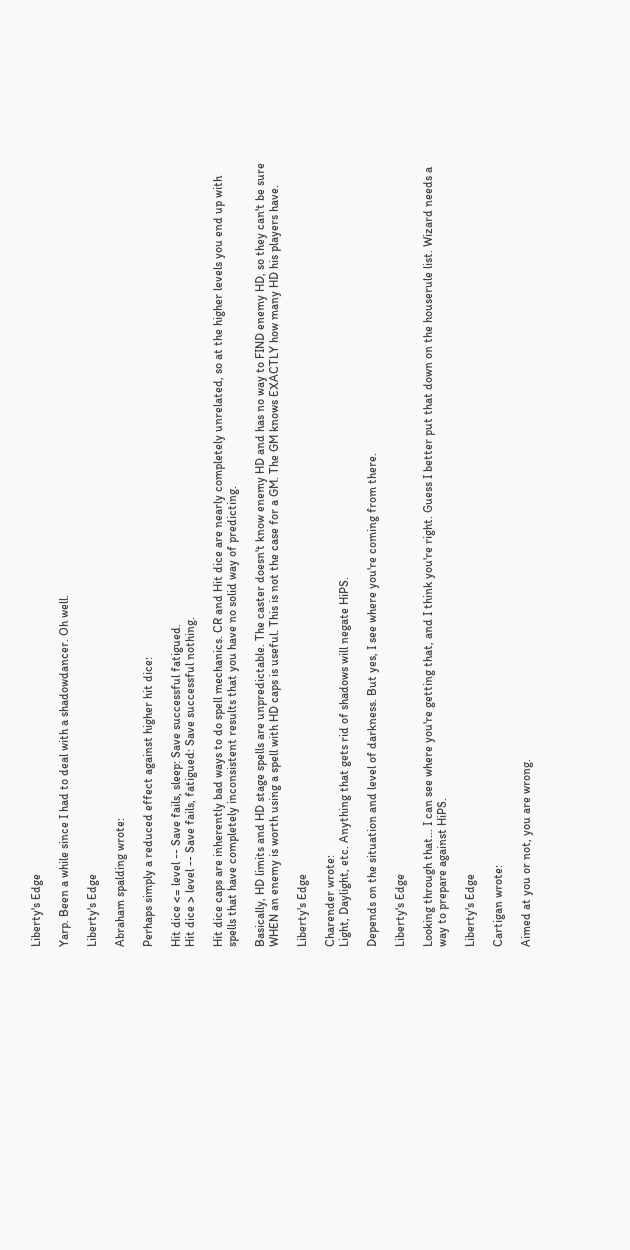Liberty's Edge

Yarp. Been a while since I had to deal with a shadowdancer. Oh well.

Liberty's Edge

Abraham spalding wrote:

Perhaps simply a reduced effect against higher hit dice:

Hit dice <= level -- Save fails, sleep: Save successful fatigued.
Hit dice > level -- Save fails, fatigued: Save successful nothing.

Hit dice caps are inherently bad ways to do spell mechanics. CR and Hit dice are nearly completely unrelated, so at the higher levels you end up with spells that have completely inconsistent results that you have no solid way of predicting.

Basically, HD limits and HD stage spells are unpredictable. The caster doesn't know enemy HD and has no way to FIND enemy HD, so they can't be sure WHEN an enemy is worth using a spell with HD caps is useful. This is not the case for a GM. The GM knows EXACTLY how many HD his players have.

Liberty's Edge

Charender wrote:
Light, Daylight, etc. Anything that gets rid of shadows will negate HiPS.

Depends on the situation and level of darkness. But yes, I see where you're coming from there.

Liberty's Edge

Looking through that... I can see where you're getting that, and I think you're right. Guess I better put that down on the houserule list. Wizard needs a way to prepare against HiPS.

Liberty's Edge

Cartigan wrote:

Aimed at you or not, you are wrong.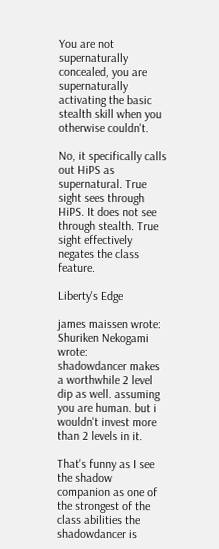You are not supernaturally concealed, you are supernaturally activating the basic stealth skill when you otherwise couldn't.

No, it specifically calls out HiPS as supernatural. True sight sees through HiPS. It does not see through stealth. True sight effectively negates the class feature.

Liberty's Edge

james maissen wrote:
Shuriken Nekogami wrote:
shadowdancer makes a worthwhile 2 level dip as well. assuming you are human. but i wouldn't invest more than 2 levels in it.

That's funny as I see the shadow companion as one of the strongest of the class abilities the shadowdancer is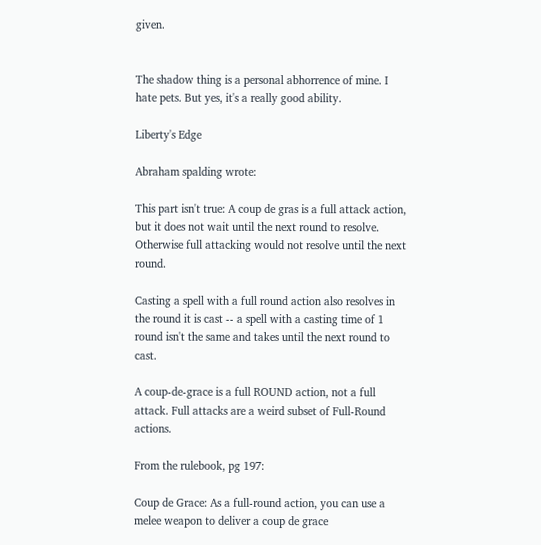given.


The shadow thing is a personal abhorrence of mine. I hate pets. But yes, it's a really good ability.

Liberty's Edge

Abraham spalding wrote:

This part isn't true: A coup de gras is a full attack action, but it does not wait until the next round to resolve. Otherwise full attacking would not resolve until the next round.

Casting a spell with a full round action also resolves in the round it is cast -- a spell with a casting time of 1 round isn't the same and takes until the next round to cast.

A coup-de-grace is a full ROUND action, not a full attack. Full attacks are a weird subset of Full-Round actions.

From the rulebook, pg 197:

Coup de Grace: As a full-round action, you can use a
melee weapon to deliver a coup de grace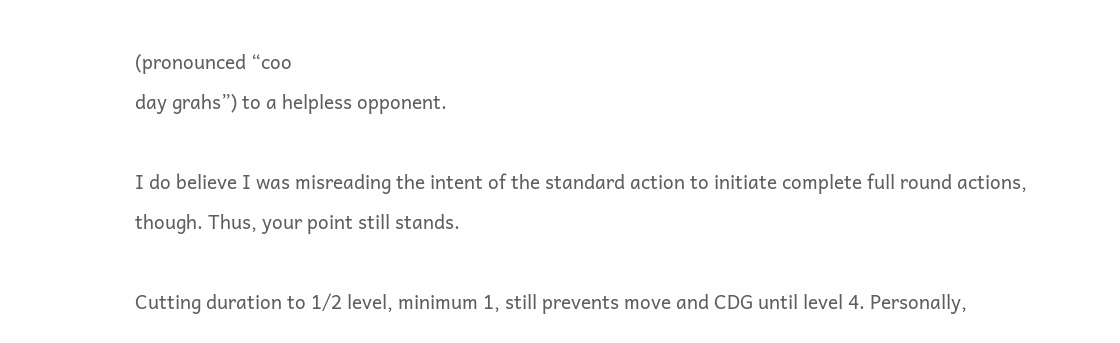(pronounced “coo
day grahs”) to a helpless opponent.

I do believe I was misreading the intent of the standard action to initiate complete full round actions, though. Thus, your point still stands.

Cutting duration to 1/2 level, minimum 1, still prevents move and CDG until level 4. Personally,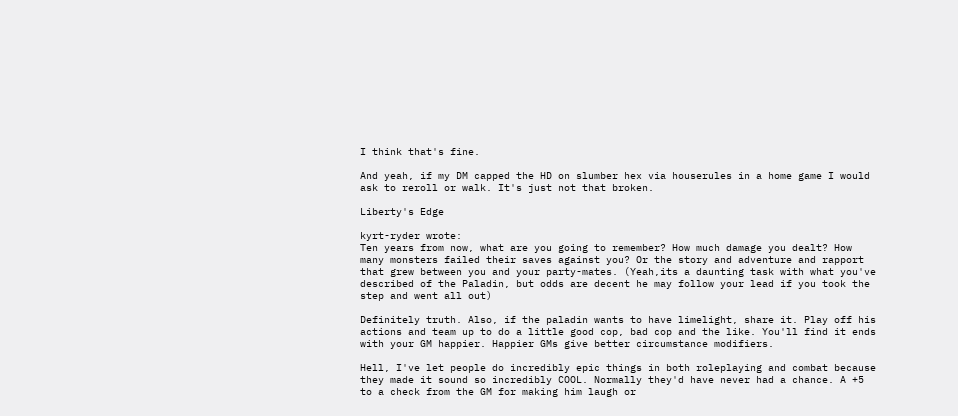I think that's fine.

And yeah, if my DM capped the HD on slumber hex via houserules in a home game I would ask to reroll or walk. It's just not that broken.

Liberty's Edge

kyrt-ryder wrote:
Ten years from now, what are you going to remember? How much damage you dealt? How many monsters failed their saves against you? Or the story and adventure and rapport that grew between you and your party-mates. (Yeah,its a daunting task with what you've described of the Paladin, but odds are decent he may follow your lead if you took the step and went all out)

Definitely truth. Also, if the paladin wants to have limelight, share it. Play off his actions and team up to do a little good cop, bad cop and the like. You'll find it ends with your GM happier. Happier GMs give better circumstance modifiers.

Hell, I've let people do incredibly epic things in both roleplaying and combat because they made it sound so incredibly COOL. Normally they'd have never had a chance. A +5 to a check from the GM for making him laugh or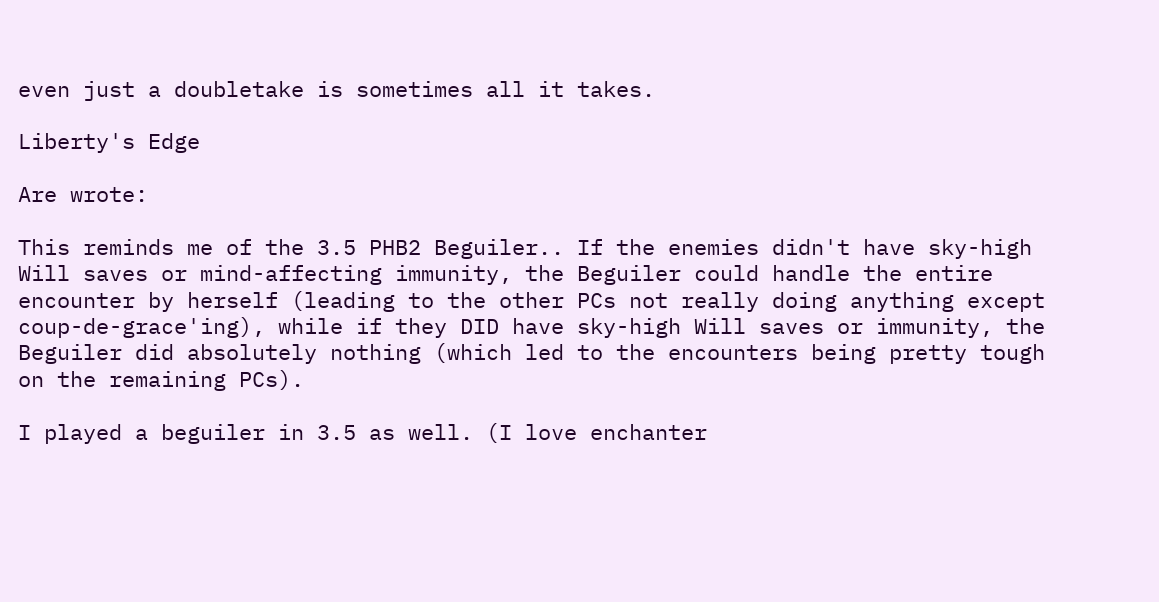even just a doubletake is sometimes all it takes.

Liberty's Edge

Are wrote:

This reminds me of the 3.5 PHB2 Beguiler.. If the enemies didn't have sky-high Will saves or mind-affecting immunity, the Beguiler could handle the entire encounter by herself (leading to the other PCs not really doing anything except coup-de-grace'ing), while if they DID have sky-high Will saves or immunity, the Beguiler did absolutely nothing (which led to the encounters being pretty tough on the remaining PCs).

I played a beguiler in 3.5 as well. (I love enchanter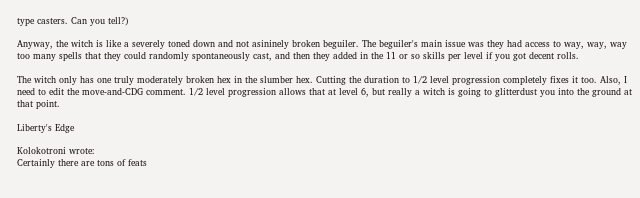type casters. Can you tell?)

Anyway, the witch is like a severely toned down and not asininely broken beguiler. The beguiler's main issue was they had access to way, way, way too many spells that they could randomly spontaneously cast, and then they added in the 11 or so skills per level if you got decent rolls.

The witch only has one truly moderately broken hex in the slumber hex. Cutting the duration to 1/2 level progression completely fixes it too. Also, I need to edit the move-and-CDG comment. 1/2 level progression allows that at level 6, but really a witch is going to glitterdust you into the ground at that point.

Liberty's Edge

Kolokotroni wrote:
Certainly there are tons of feats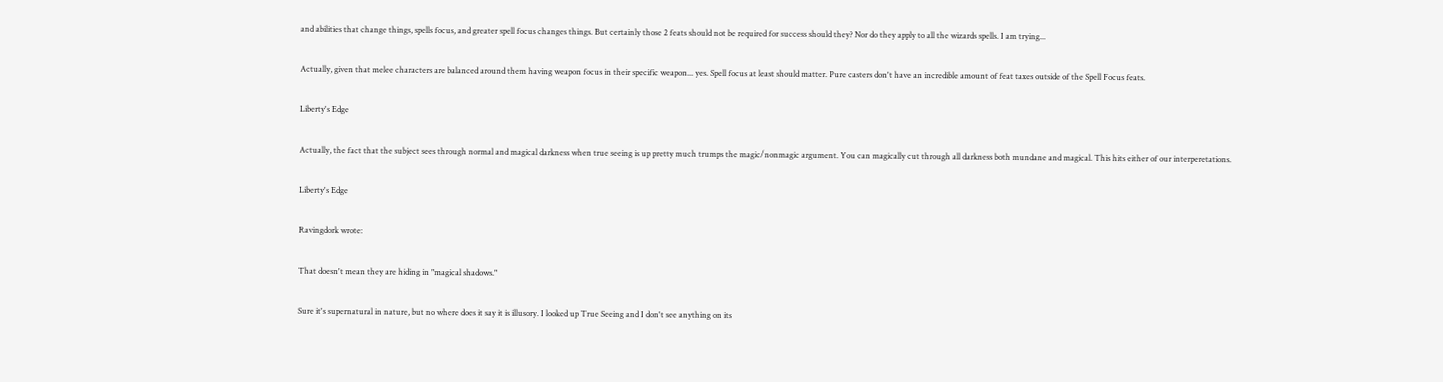and abilities that change things, spells focus, and greater spell focus changes things. But certainly those 2 feats should not be required for success should they? Nor do they apply to all the wizards spells. I am trying...

Actually, given that melee characters are balanced around them having weapon focus in their specific weapon... yes. Spell focus at least should matter. Pure casters don't have an incredible amount of feat taxes outside of the Spell Focus feats.

Liberty's Edge

Actually, the fact that the subject sees through normal and magical darkness when true seeing is up pretty much trumps the magic/nonmagic argument. You can magically cut through all darkness both mundane and magical. This hits either of our interperetations.

Liberty's Edge

Ravingdork wrote:

That doesn't mean they are hiding in "magical shadows."

Sure it's supernatural in nature, but no where does it say it is illusory. I looked up True Seeing and I don't see anything on its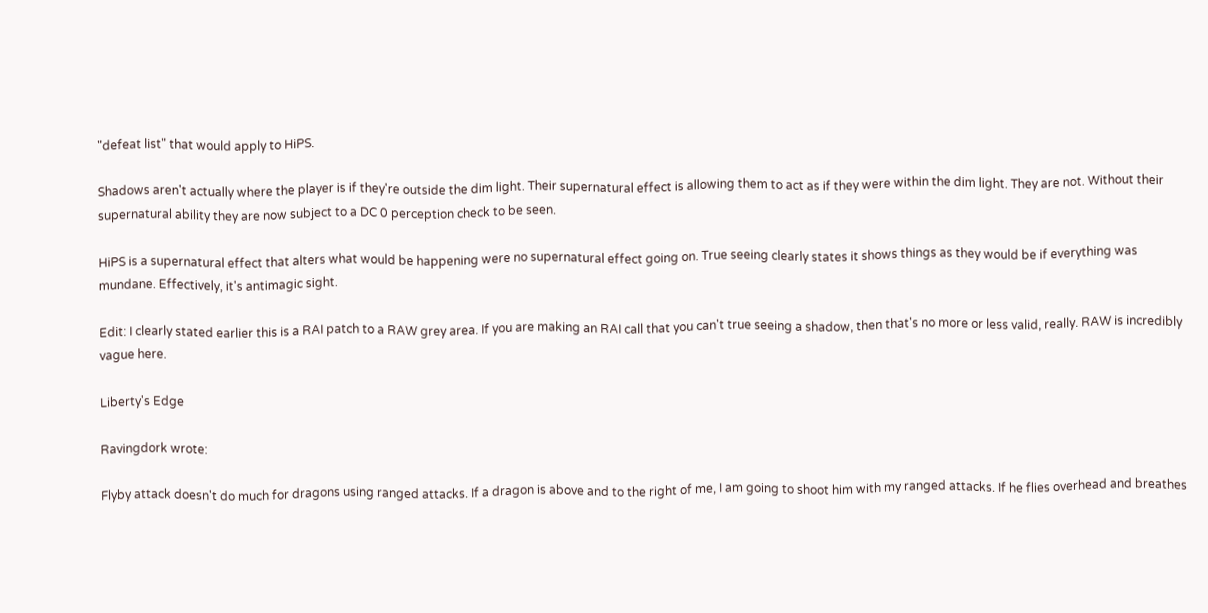"defeat list" that would apply to HiPS.

Shadows aren't actually where the player is if they're outside the dim light. Their supernatural effect is allowing them to act as if they were within the dim light. They are not. Without their supernatural ability they are now subject to a DC 0 perception check to be seen.

HiPS is a supernatural effect that alters what would be happening were no supernatural effect going on. True seeing clearly states it shows things as they would be if everything was mundane. Effectively, it's antimagic sight.

Edit: I clearly stated earlier this is a RAI patch to a RAW grey area. If you are making an RAI call that you can't true seeing a shadow, then that's no more or less valid, really. RAW is incredibly vague here.

Liberty's Edge

Ravingdork wrote:

Flyby attack doesn't do much for dragons using ranged attacks. If a dragon is above and to the right of me, I am going to shoot him with my ranged attacks. If he flies overhead and breathes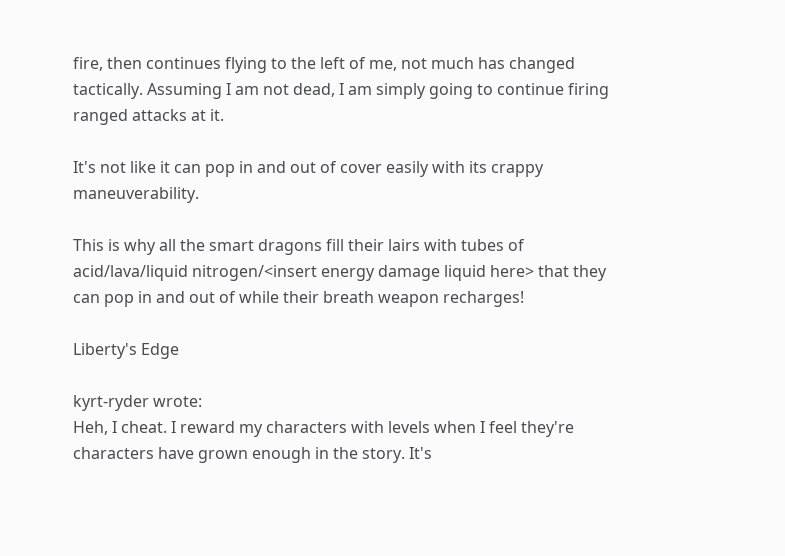fire, then continues flying to the left of me, not much has changed tactically. Assuming I am not dead, I am simply going to continue firing ranged attacks at it.

It's not like it can pop in and out of cover easily with its crappy maneuverability.

This is why all the smart dragons fill their lairs with tubes of acid/lava/liquid nitrogen/<insert energy damage liquid here> that they can pop in and out of while their breath weapon recharges!

Liberty's Edge

kyrt-ryder wrote:
Heh, I cheat. I reward my characters with levels when I feel they're characters have grown enough in the story. It's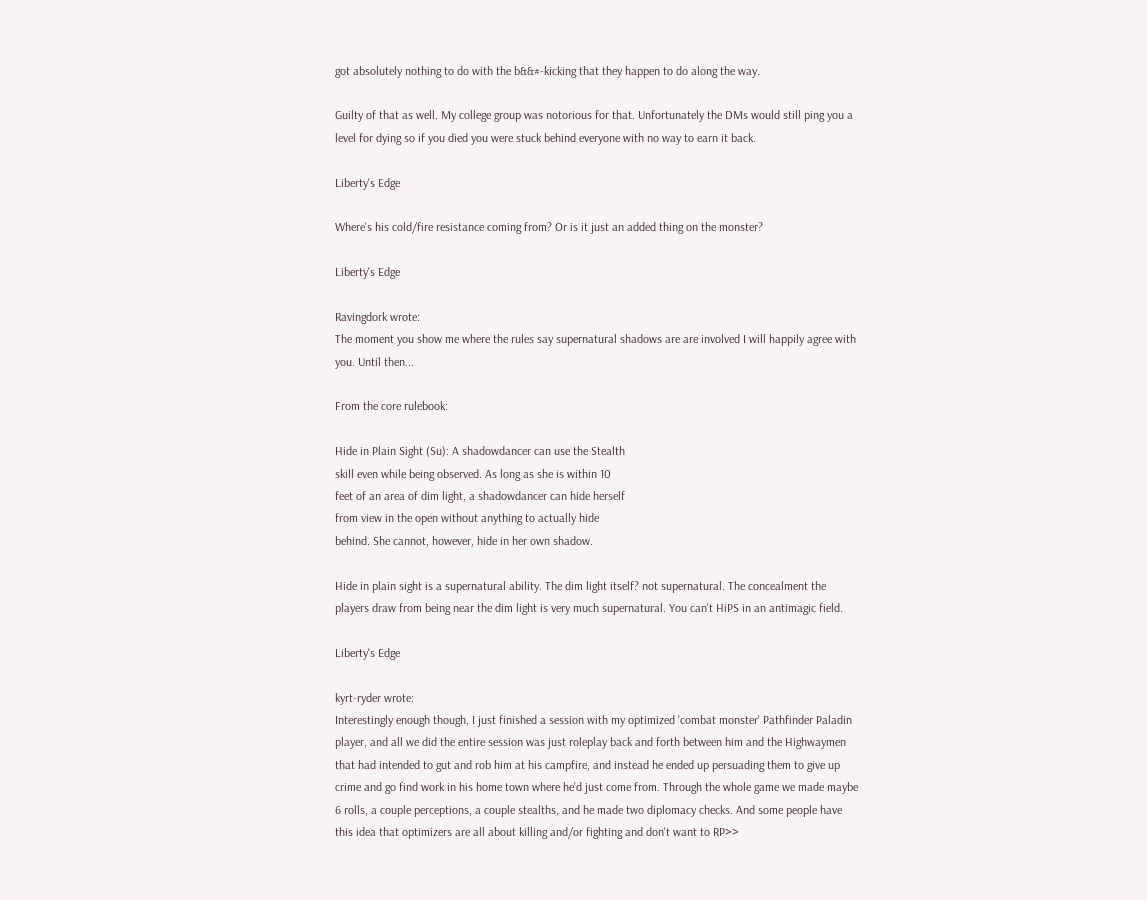got absolutely nothing to do with the b&&#-kicking that they happen to do along the way.

Guilty of that as well. My college group was notorious for that. Unfortunately the DMs would still ping you a level for dying so if you died you were stuck behind everyone with no way to earn it back.

Liberty's Edge

Where's his cold/fire resistance coming from? Or is it just an added thing on the monster?

Liberty's Edge

Ravingdork wrote:
The moment you show me where the rules say supernatural shadows are are involved I will happily agree with you. Until then...

From the core rulebook:

Hide in Plain Sight (Su): A shadowdancer can use the Stealth
skill even while being observed. As long as she is within 10
feet of an area of dim light, a shadowdancer can hide herself
from view in the open without anything to actually hide
behind. She cannot, however, hide in her own shadow.

Hide in plain sight is a supernatural ability. The dim light itself? not supernatural. The concealment the players draw from being near the dim light is very much supernatural. You can't HiPS in an antimagic field.

Liberty's Edge

kyrt-ryder wrote:
Interestingly enough though, I just finished a session with my optimized 'combat monster' Pathfinder Paladin player, and all we did the entire session was just roleplay back and forth between him and the Highwaymen that had intended to gut and rob him at his campfire, and instead he ended up persuading them to give up crime and go find work in his home town where he'd just come from. Through the whole game we made maybe 6 rolls, a couple perceptions, a couple stealths, and he made two diplomacy checks. And some people have this idea that optimizers are all about killing and/or fighting and don't want to RP>>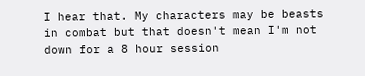I hear that. My characters may be beasts in combat but that doesn't mean I'm not down for a 8 hour session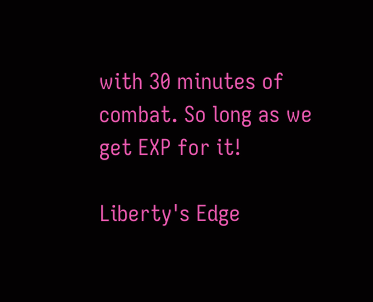with 30 minutes of combat. So long as we get EXP for it!

Liberty's Edge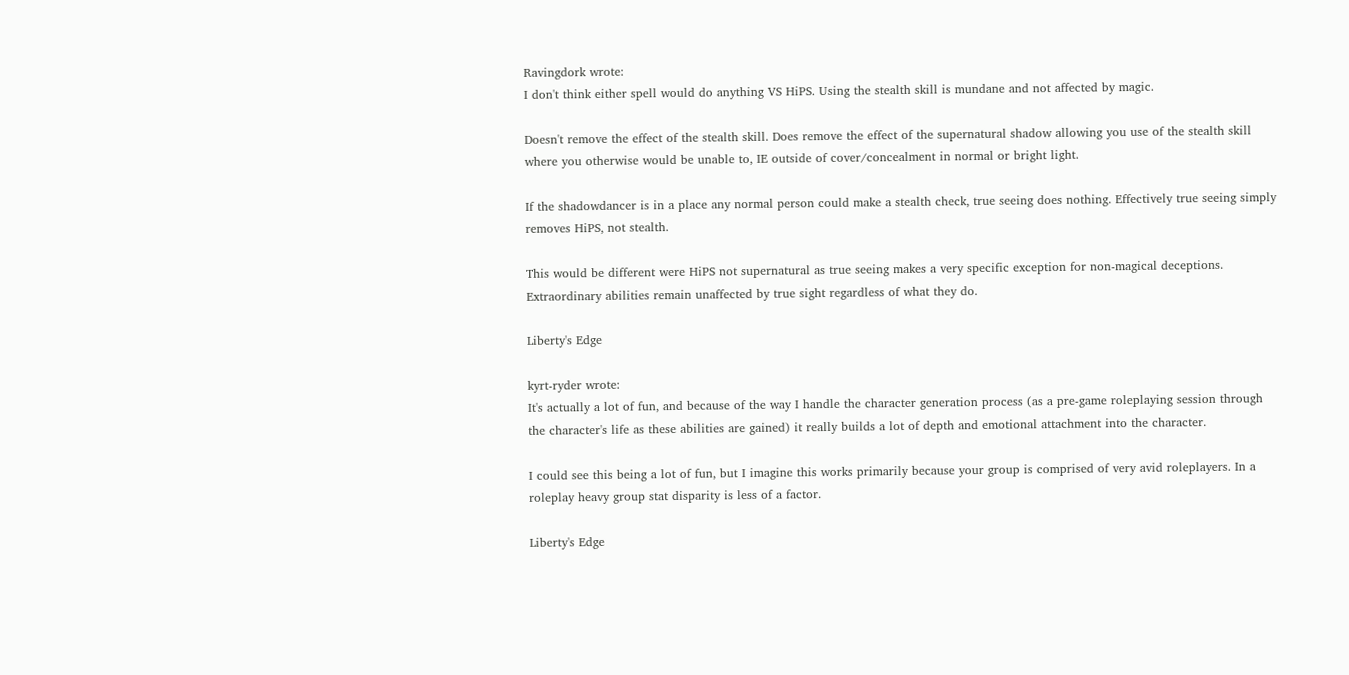Ravingdork wrote:
I don't think either spell would do anything VS HiPS. Using the stealth skill is mundane and not affected by magic.

Doesn't remove the effect of the stealth skill. Does remove the effect of the supernatural shadow allowing you use of the stealth skill where you otherwise would be unable to, IE outside of cover/concealment in normal or bright light.

If the shadowdancer is in a place any normal person could make a stealth check, true seeing does nothing. Effectively true seeing simply removes HiPS, not stealth.

This would be different were HiPS not supernatural as true seeing makes a very specific exception for non-magical deceptions. Extraordinary abilities remain unaffected by true sight regardless of what they do.

Liberty's Edge

kyrt-ryder wrote:
It's actually a lot of fun, and because of the way I handle the character generation process (as a pre-game roleplaying session through the character's life as these abilities are gained) it really builds a lot of depth and emotional attachment into the character.

I could see this being a lot of fun, but I imagine this works primarily because your group is comprised of very avid roleplayers. In a roleplay heavy group stat disparity is less of a factor.

Liberty's Edge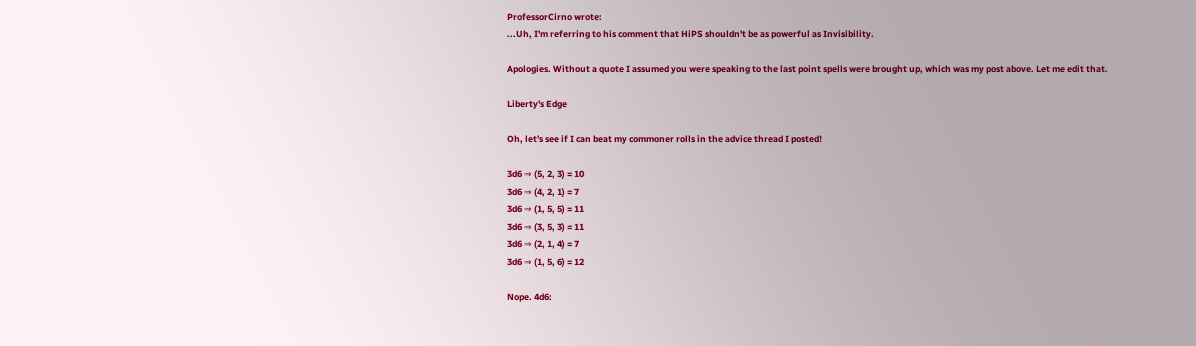ProfessorCirno wrote:
...Uh, I'm referring to his comment that HiPS shouldn't be as powerful as Invisibility.

Apologies. Without a quote I assumed you were speaking to the last point spells were brought up, which was my post above. Let me edit that.

Liberty's Edge

Oh, let's see if I can beat my commoner rolls in the advice thread I posted!

3d6 ⇒ (5, 2, 3) = 10
3d6 ⇒ (4, 2, 1) = 7
3d6 ⇒ (1, 5, 5) = 11
3d6 ⇒ (3, 5, 3) = 11
3d6 ⇒ (2, 1, 4) = 7
3d6 ⇒ (1, 5, 6) = 12

Nope. 4d6: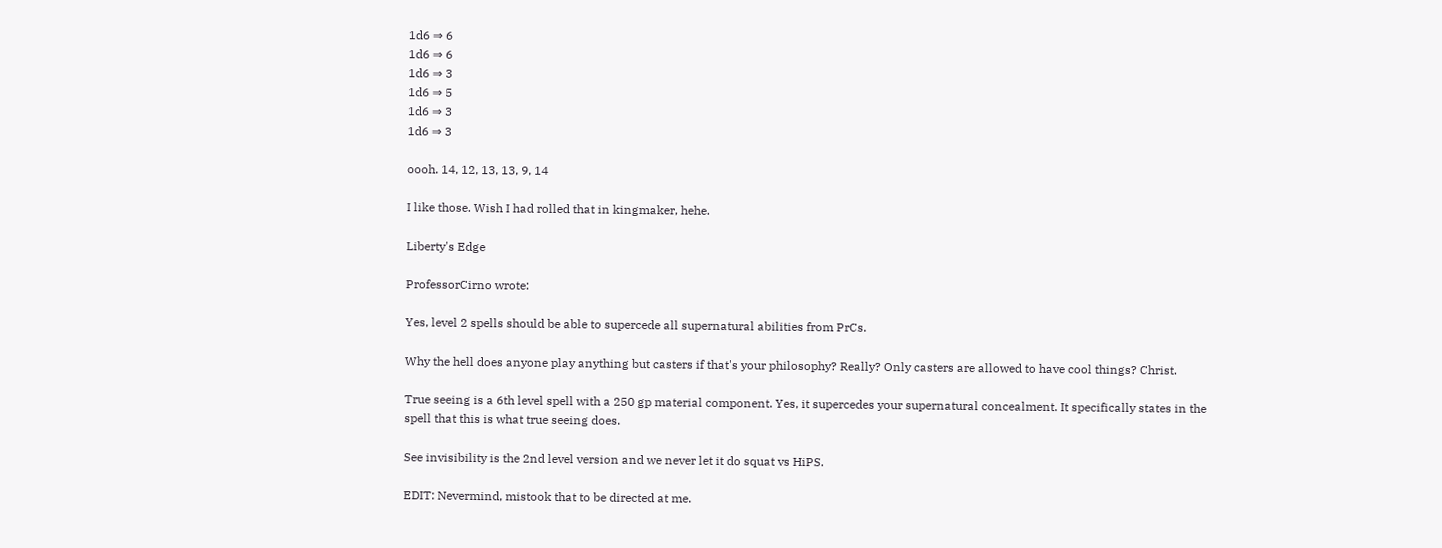1d6 ⇒ 6
1d6 ⇒ 6
1d6 ⇒ 3
1d6 ⇒ 5
1d6 ⇒ 3
1d6 ⇒ 3

oooh. 14, 12, 13, 13, 9, 14

I like those. Wish I had rolled that in kingmaker, hehe.

Liberty's Edge

ProfessorCirno wrote:

Yes, level 2 spells should be able to supercede all supernatural abilities from PrCs.

Why the hell does anyone play anything but casters if that's your philosophy? Really? Only casters are allowed to have cool things? Christ.

True seeing is a 6th level spell with a 250 gp material component. Yes, it supercedes your supernatural concealment. It specifically states in the spell that this is what true seeing does.

See invisibility is the 2nd level version and we never let it do squat vs HiPS.

EDIT: Nevermind, mistook that to be directed at me.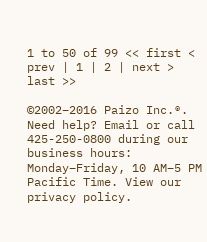1 to 50 of 99 << first < prev | 1 | 2 | next > last >>

©2002–2016 Paizo Inc.®. Need help? Email or call 425-250-0800 during our business hours: Monday–Friday, 10 AM–5 PM Pacific Time. View our privacy policy.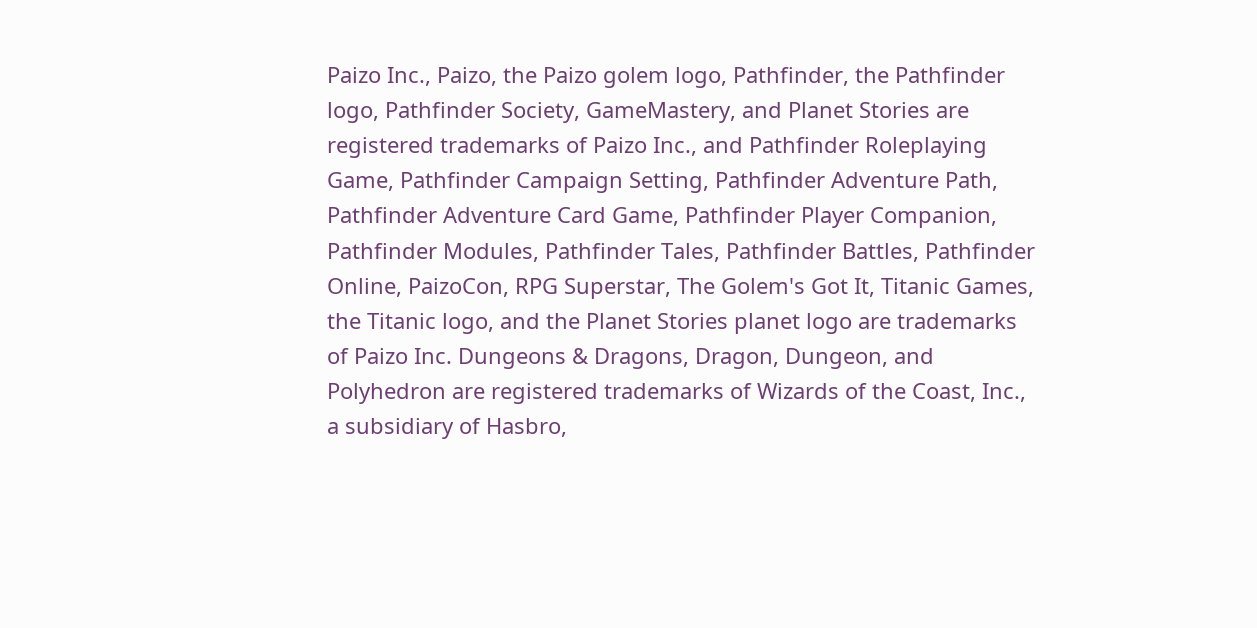Paizo Inc., Paizo, the Paizo golem logo, Pathfinder, the Pathfinder logo, Pathfinder Society, GameMastery, and Planet Stories are registered trademarks of Paizo Inc., and Pathfinder Roleplaying Game, Pathfinder Campaign Setting, Pathfinder Adventure Path, Pathfinder Adventure Card Game, Pathfinder Player Companion, Pathfinder Modules, Pathfinder Tales, Pathfinder Battles, Pathfinder Online, PaizoCon, RPG Superstar, The Golem's Got It, Titanic Games, the Titanic logo, and the Planet Stories planet logo are trademarks of Paizo Inc. Dungeons & Dragons, Dragon, Dungeon, and Polyhedron are registered trademarks of Wizards of the Coast, Inc., a subsidiary of Hasbro,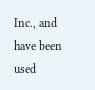Inc., and have been used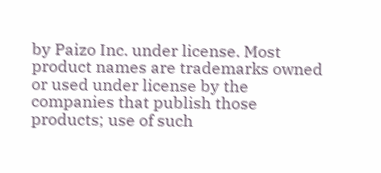by Paizo Inc. under license. Most product names are trademarks owned or used under license by the companies that publish those products; use of such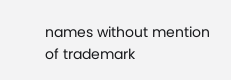names without mention of trademark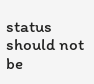status should not be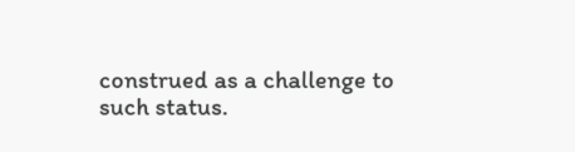construed as a challenge to such status.